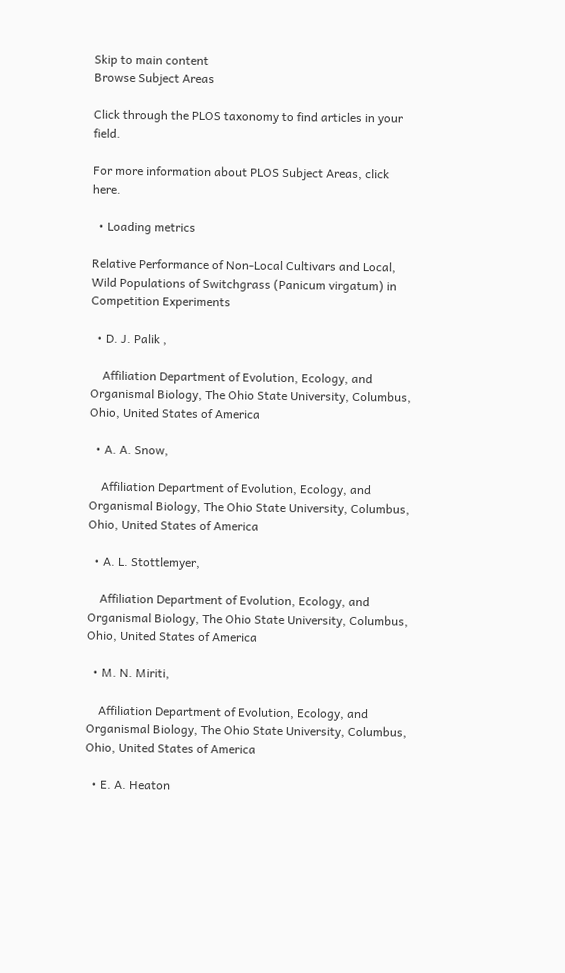Skip to main content
Browse Subject Areas

Click through the PLOS taxonomy to find articles in your field.

For more information about PLOS Subject Areas, click here.

  • Loading metrics

Relative Performance of Non-Local Cultivars and Local, Wild Populations of Switchgrass (Panicum virgatum) in Competition Experiments

  • D. J. Palik ,

    Affiliation Department of Evolution, Ecology, and Organismal Biology, The Ohio State University, Columbus, Ohio, United States of America

  • A. A. Snow,

    Affiliation Department of Evolution, Ecology, and Organismal Biology, The Ohio State University, Columbus, Ohio, United States of America

  • A. L. Stottlemyer,

    Affiliation Department of Evolution, Ecology, and Organismal Biology, The Ohio State University, Columbus, Ohio, United States of America

  • M. N. Miriti,

    Affiliation Department of Evolution, Ecology, and Organismal Biology, The Ohio State University, Columbus, Ohio, United States of America

  • E. A. Heaton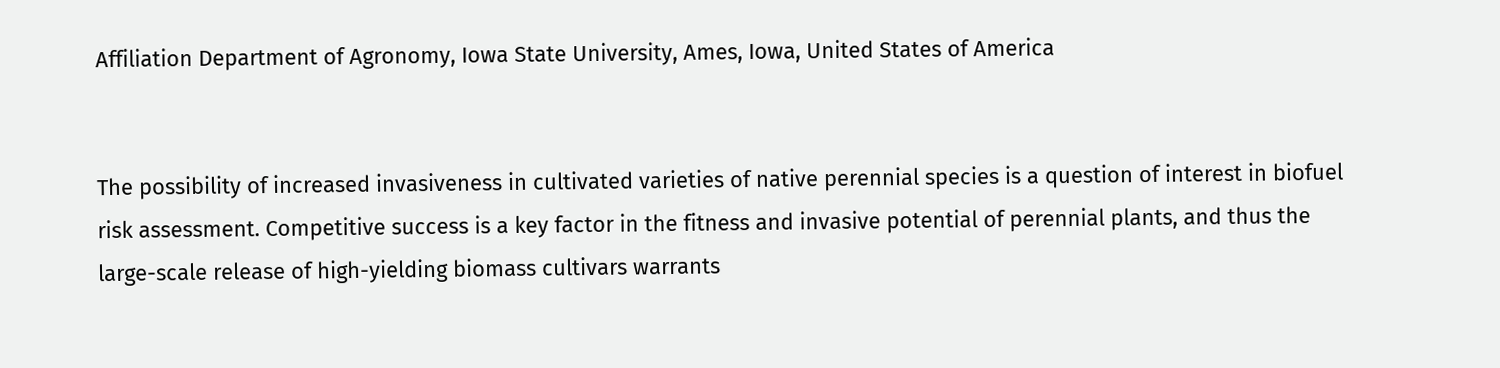Affiliation Department of Agronomy, Iowa State University, Ames, Iowa, United States of America


The possibility of increased invasiveness in cultivated varieties of native perennial species is a question of interest in biofuel risk assessment. Competitive success is a key factor in the fitness and invasive potential of perennial plants, and thus the large-scale release of high-yielding biomass cultivars warrants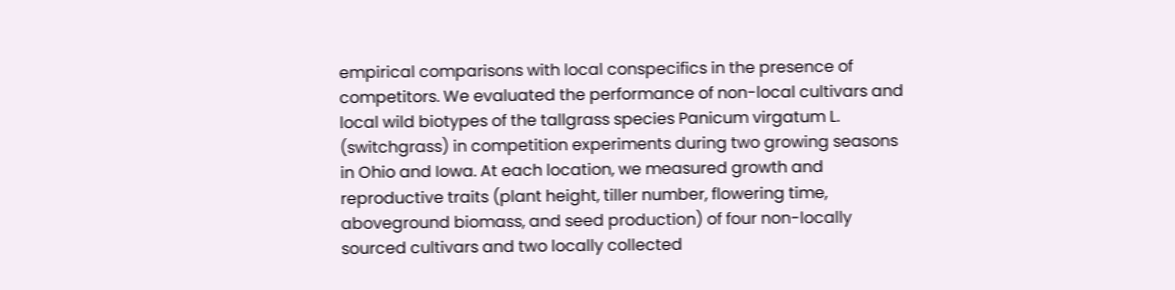empirical comparisons with local conspecifics in the presence of competitors. We evaluated the performance of non-local cultivars and local wild biotypes of the tallgrass species Panicum virgatum L. (switchgrass) in competition experiments during two growing seasons in Ohio and Iowa. At each location, we measured growth and reproductive traits (plant height, tiller number, flowering time, aboveground biomass, and seed production) of four non-locally sourced cultivars and two locally collected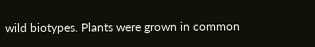wild biotypes. Plants were grown in common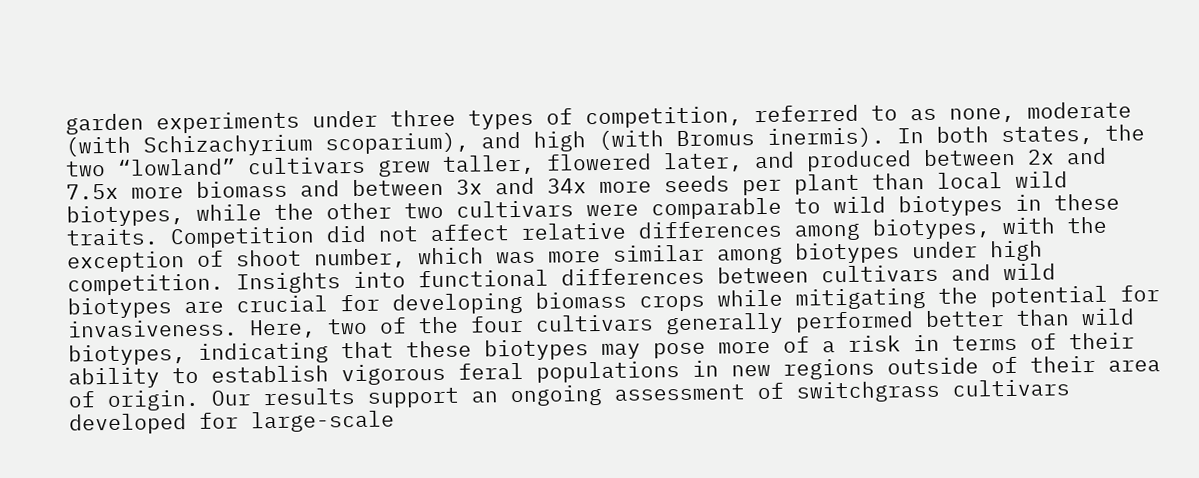garden experiments under three types of competition, referred to as none, moderate (with Schizachyrium scoparium), and high (with Bromus inermis). In both states, the two “lowland” cultivars grew taller, flowered later, and produced between 2x and 7.5x more biomass and between 3x and 34x more seeds per plant than local wild biotypes, while the other two cultivars were comparable to wild biotypes in these traits. Competition did not affect relative differences among biotypes, with the exception of shoot number, which was more similar among biotypes under high competition. Insights into functional differences between cultivars and wild biotypes are crucial for developing biomass crops while mitigating the potential for invasiveness. Here, two of the four cultivars generally performed better than wild biotypes, indicating that these biotypes may pose more of a risk in terms of their ability to establish vigorous feral populations in new regions outside of their area of origin. Our results support an ongoing assessment of switchgrass cultivars developed for large-scale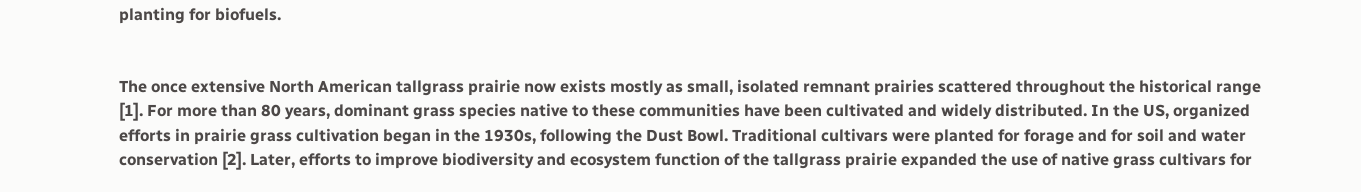planting for biofuels.


The once extensive North American tallgrass prairie now exists mostly as small, isolated remnant prairies scattered throughout the historical range [1]. For more than 80 years, dominant grass species native to these communities have been cultivated and widely distributed. In the US, organized efforts in prairie grass cultivation began in the 1930s, following the Dust Bowl. Traditional cultivars were planted for forage and for soil and water conservation [2]. Later, efforts to improve biodiversity and ecosystem function of the tallgrass prairie expanded the use of native grass cultivars for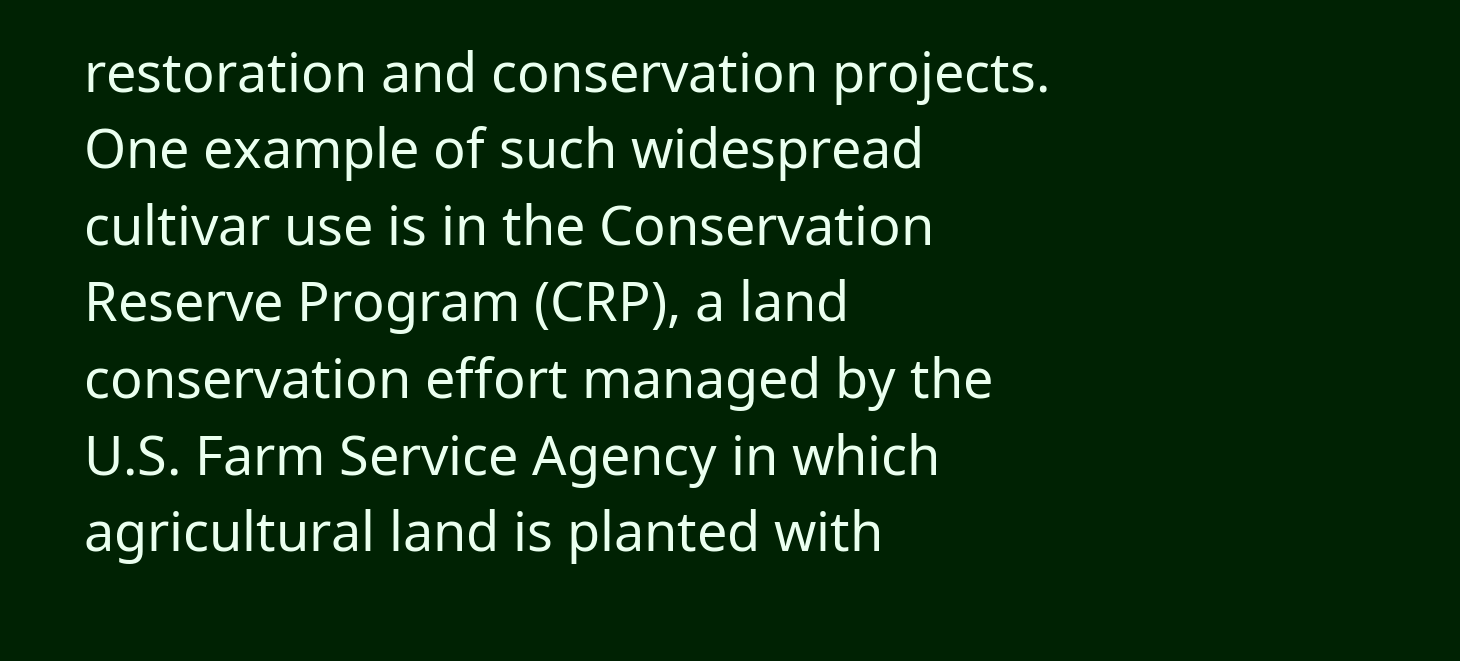restoration and conservation projects. One example of such widespread cultivar use is in the Conservation Reserve Program (CRP), a land conservation effort managed by the U.S. Farm Service Agency in which agricultural land is planted with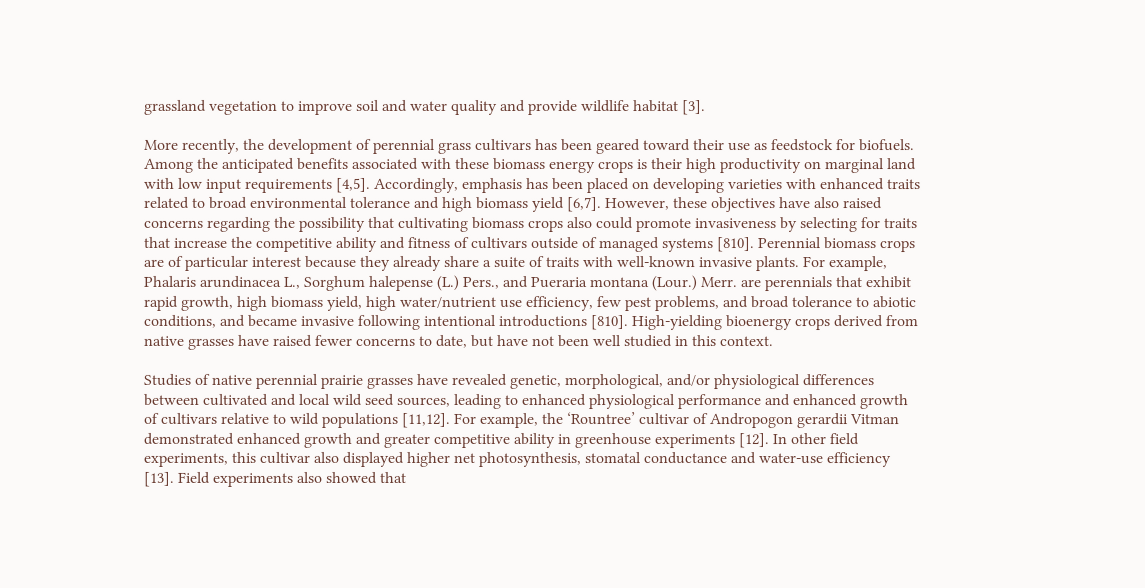grassland vegetation to improve soil and water quality and provide wildlife habitat [3].

More recently, the development of perennial grass cultivars has been geared toward their use as feedstock for biofuels. Among the anticipated benefits associated with these biomass energy crops is their high productivity on marginal land with low input requirements [4,5]. Accordingly, emphasis has been placed on developing varieties with enhanced traits related to broad environmental tolerance and high biomass yield [6,7]. However, these objectives have also raised concerns regarding the possibility that cultivating biomass crops also could promote invasiveness by selecting for traits that increase the competitive ability and fitness of cultivars outside of managed systems [810]. Perennial biomass crops are of particular interest because they already share a suite of traits with well-known invasive plants. For example, Phalaris arundinacea L., Sorghum halepense (L.) Pers., and Pueraria montana (Lour.) Merr. are perennials that exhibit rapid growth, high biomass yield, high water/nutrient use efficiency, few pest problems, and broad tolerance to abiotic conditions, and became invasive following intentional introductions [810]. High-yielding bioenergy crops derived from native grasses have raised fewer concerns to date, but have not been well studied in this context.

Studies of native perennial prairie grasses have revealed genetic, morphological, and/or physiological differences between cultivated and local wild seed sources, leading to enhanced physiological performance and enhanced growth of cultivars relative to wild populations [11,12]. For example, the ‘Rountree’ cultivar of Andropogon gerardii Vitman demonstrated enhanced growth and greater competitive ability in greenhouse experiments [12]. In other field experiments, this cultivar also displayed higher net photosynthesis, stomatal conductance and water-use efficiency [13]. Field experiments also showed that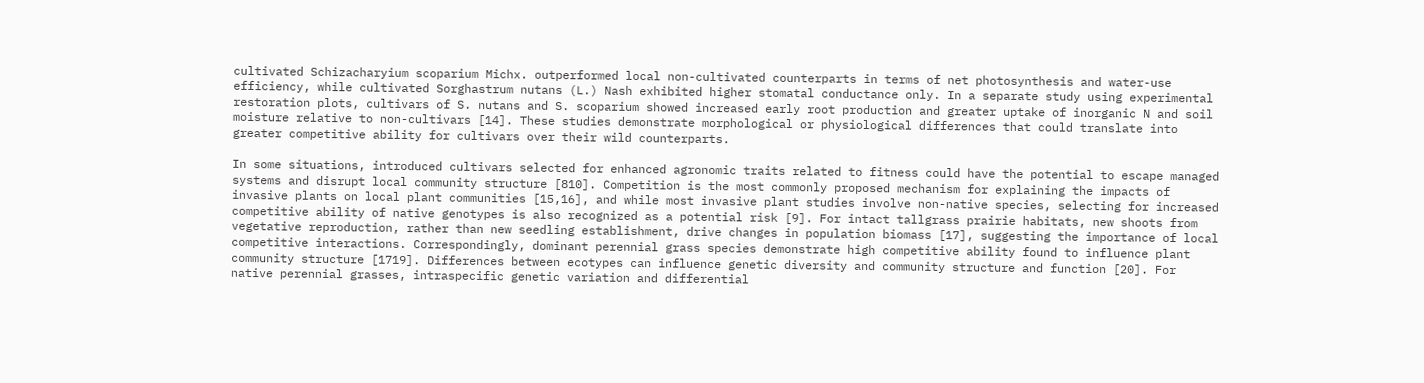cultivated Schizacharyium scoparium Michx. outperformed local non-cultivated counterparts in terms of net photosynthesis and water-use efficiency, while cultivated Sorghastrum nutans (L.) Nash exhibited higher stomatal conductance only. In a separate study using experimental restoration plots, cultivars of S. nutans and S. scoparium showed increased early root production and greater uptake of inorganic N and soil moisture relative to non-cultivars [14]. These studies demonstrate morphological or physiological differences that could translate into greater competitive ability for cultivars over their wild counterparts.

In some situations, introduced cultivars selected for enhanced agronomic traits related to fitness could have the potential to escape managed systems and disrupt local community structure [810]. Competition is the most commonly proposed mechanism for explaining the impacts of invasive plants on local plant communities [15,16], and while most invasive plant studies involve non-native species, selecting for increased competitive ability of native genotypes is also recognized as a potential risk [9]. For intact tallgrass prairie habitats, new shoots from vegetative reproduction, rather than new seedling establishment, drive changes in population biomass [17], suggesting the importance of local competitive interactions. Correspondingly, dominant perennial grass species demonstrate high competitive ability found to influence plant community structure [1719]. Differences between ecotypes can influence genetic diversity and community structure and function [20]. For native perennial grasses, intraspecific genetic variation and differential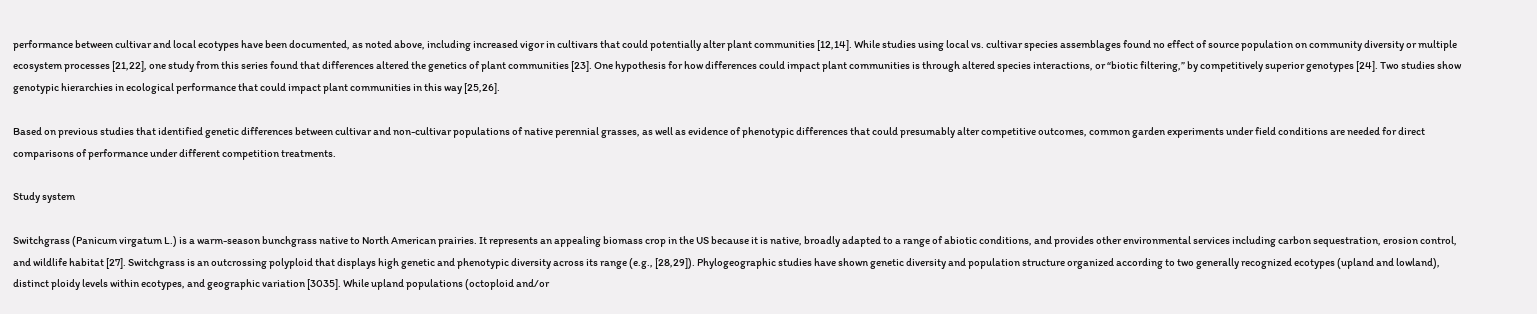performance between cultivar and local ecotypes have been documented, as noted above, including increased vigor in cultivars that could potentially alter plant communities [12,14]. While studies using local vs. cultivar species assemblages found no effect of source population on community diversity or multiple ecosystem processes [21,22], one study from this series found that differences altered the genetics of plant communities [23]. One hypothesis for how differences could impact plant communities is through altered species interactions, or “biotic filtering,” by competitively superior genotypes [24]. Two studies show genotypic hierarchies in ecological performance that could impact plant communities in this way [25,26].

Based on previous studies that identified genetic differences between cultivar and non-cultivar populations of native perennial grasses, as well as evidence of phenotypic differences that could presumably alter competitive outcomes, common garden experiments under field conditions are needed for direct comparisons of performance under different competition treatments.

Study system

Switchgrass (Panicum virgatum L.) is a warm-season bunchgrass native to North American prairies. It represents an appealing biomass crop in the US because it is native, broadly adapted to a range of abiotic conditions, and provides other environmental services including carbon sequestration, erosion control, and wildlife habitat [27]. Switchgrass is an outcrossing polyploid that displays high genetic and phenotypic diversity across its range (e.g., [28,29]). Phylogeographic studies have shown genetic diversity and population structure organized according to two generally recognized ecotypes (upland and lowland), distinct ploidy levels within ecotypes, and geographic variation [3035]. While upland populations (octoploid and/or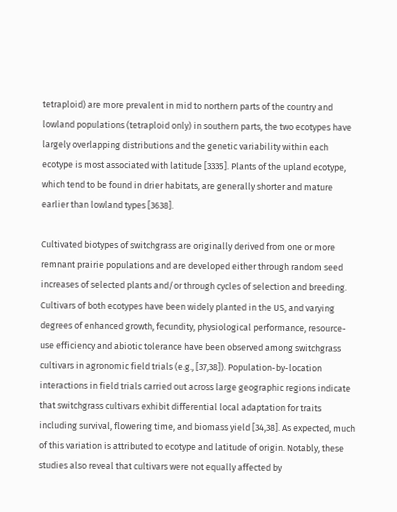tetraploid) are more prevalent in mid to northern parts of the country and lowland populations (tetraploid only) in southern parts, the two ecotypes have largely overlapping distributions and the genetic variability within each ecotype is most associated with latitude [3335]. Plants of the upland ecotype, which tend to be found in drier habitats, are generally shorter and mature earlier than lowland types [3638].

Cultivated biotypes of switchgrass are originally derived from one or more remnant prairie populations and are developed either through random seed increases of selected plants and/or through cycles of selection and breeding. Cultivars of both ecotypes have been widely planted in the US, and varying degrees of enhanced growth, fecundity, physiological performance, resource-use efficiency and abiotic tolerance have been observed among switchgrass cultivars in agronomic field trials (e.g., [37,38]). Population-by-location interactions in field trials carried out across large geographic regions indicate that switchgrass cultivars exhibit differential local adaptation for traits including survival, flowering time, and biomass yield [34,38]. As expected, much of this variation is attributed to ecotype and latitude of origin. Notably, these studies also reveal that cultivars were not equally affected by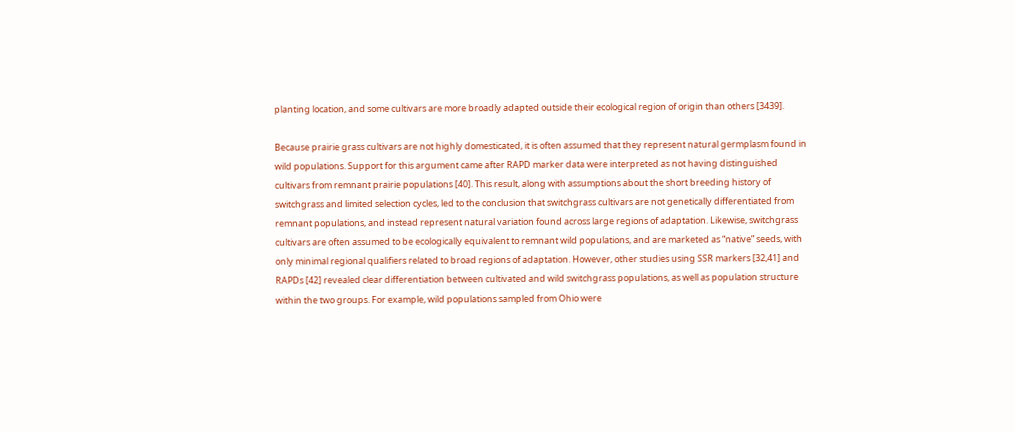planting location, and some cultivars are more broadly adapted outside their ecological region of origin than others [3439].

Because prairie grass cultivars are not highly domesticated, it is often assumed that they represent natural germplasm found in wild populations. Support for this argument came after RAPD marker data were interpreted as not having distinguished cultivars from remnant prairie populations [40]. This result, along with assumptions about the short breeding history of switchgrass and limited selection cycles, led to the conclusion that switchgrass cultivars are not genetically differentiated from remnant populations, and instead represent natural variation found across large regions of adaptation. Likewise, switchgrass cultivars are often assumed to be ecologically equivalent to remnant wild populations, and are marketed as “native” seeds, with only minimal regional qualifiers related to broad regions of adaptation. However, other studies using SSR markers [32,41] and RAPDs [42] revealed clear differentiation between cultivated and wild switchgrass populations, as well as population structure within the two groups. For example, wild populations sampled from Ohio were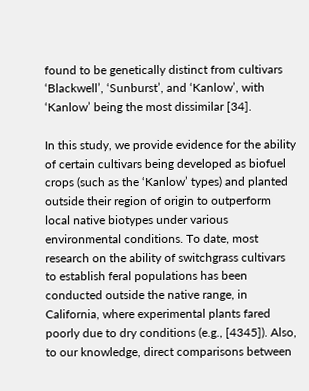found to be genetically distinct from cultivars ‘Blackwell’, ‘Sunburst’, and ‘Kanlow’, with ‘Kanlow’ being the most dissimilar [34].

In this study, we provide evidence for the ability of certain cultivars being developed as biofuel crops (such as the ‘Kanlow’ types) and planted outside their region of origin to outperform local native biotypes under various environmental conditions. To date, most research on the ability of switchgrass cultivars to establish feral populations has been conducted outside the native range, in California, where experimental plants fared poorly due to dry conditions (e.g., [4345]). Also, to our knowledge, direct comparisons between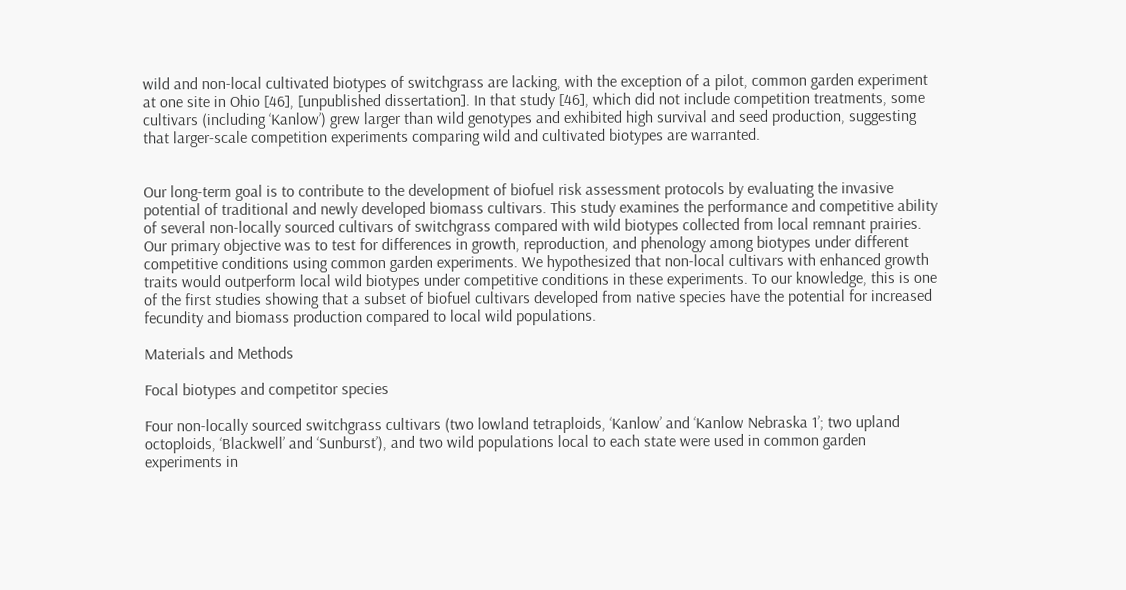wild and non-local cultivated biotypes of switchgrass are lacking, with the exception of a pilot, common garden experiment at one site in Ohio [46], [unpublished dissertation]. In that study [46], which did not include competition treatments, some cultivars (including ‘Kanlow’) grew larger than wild genotypes and exhibited high survival and seed production, suggesting that larger-scale competition experiments comparing wild and cultivated biotypes are warranted.


Our long-term goal is to contribute to the development of biofuel risk assessment protocols by evaluating the invasive potential of traditional and newly developed biomass cultivars. This study examines the performance and competitive ability of several non-locally sourced cultivars of switchgrass compared with wild biotypes collected from local remnant prairies. Our primary objective was to test for differences in growth, reproduction, and phenology among biotypes under different competitive conditions using common garden experiments. We hypothesized that non-local cultivars with enhanced growth traits would outperform local wild biotypes under competitive conditions in these experiments. To our knowledge, this is one of the first studies showing that a subset of biofuel cultivars developed from native species have the potential for increased fecundity and biomass production compared to local wild populations.

Materials and Methods

Focal biotypes and competitor species

Four non-locally sourced switchgrass cultivars (two lowland tetraploids, ‘Kanlow’ and ‘Kanlow Nebraska 1’; two upland octoploids, ‘Blackwell’ and ‘Sunburst’), and two wild populations local to each state were used in common garden experiments in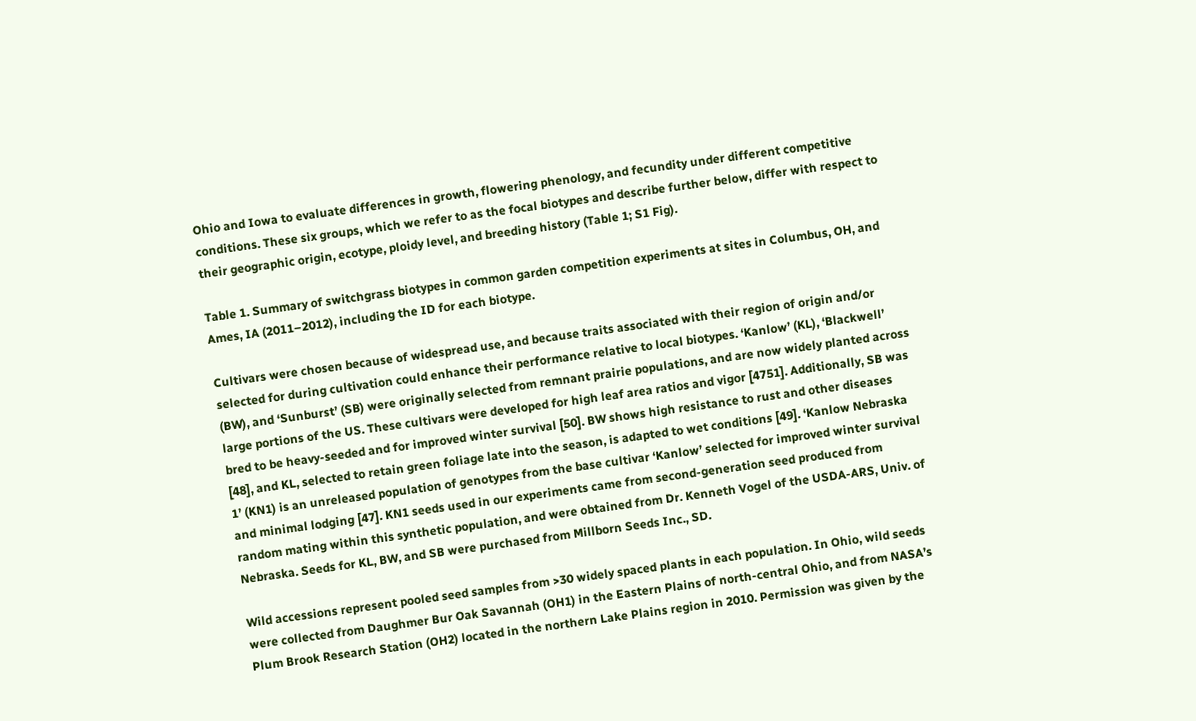Ohio and Iowa to evaluate differences in growth, flowering phenology, and fecundity under different competitive conditions. These six groups, which we refer to as the focal biotypes and describe further below, differ with respect to their geographic origin, ecotype, ploidy level, and breeding history (Table 1; S1 Fig).

Table 1. Summary of switchgrass biotypes in common garden competition experiments at sites in Columbus, OH, and Ames, IA (2011–2012), including the ID for each biotype.

Cultivars were chosen because of widespread use, and because traits associated with their region of origin and/or selected for during cultivation could enhance their performance relative to local biotypes. ‘Kanlow’ (KL), ‘Blackwell’ (BW), and ‘Sunburst’ (SB) were originally selected from remnant prairie populations, and are now widely planted across large portions of the US. These cultivars were developed for high leaf area ratios and vigor [4751]. Additionally, SB was bred to be heavy-seeded and for improved winter survival [50]. BW shows high resistance to rust and other diseases [48], and KL, selected to retain green foliage late into the season, is adapted to wet conditions [49]. ‘Kanlow Nebraska 1’ (KN1) is an unreleased population of genotypes from the base cultivar ‘Kanlow’ selected for improved winter survival and minimal lodging [47]. KN1 seeds used in our experiments came from second-generation seed produced from random mating within this synthetic population, and were obtained from Dr. Kenneth Vogel of the USDA-ARS, Univ. of Nebraska. Seeds for KL, BW, and SB were purchased from Millborn Seeds Inc., SD.

Wild accessions represent pooled seed samples from >30 widely spaced plants in each population. In Ohio, wild seeds were collected from Daughmer Bur Oak Savannah (OH1) in the Eastern Plains of north-central Ohio, and from NASA’s Plum Brook Research Station (OH2) located in the northern Lake Plains region in 2010. Permission was given by the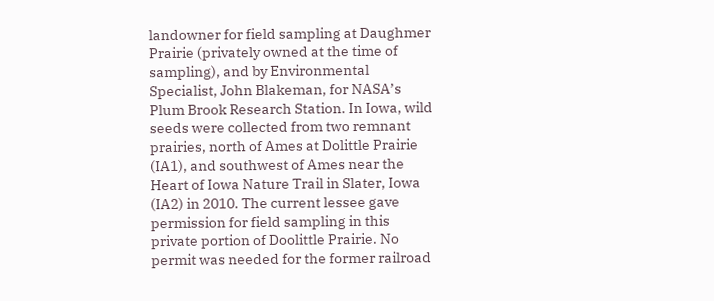landowner for field sampling at Daughmer Prairie (privately owned at the time of sampling), and by Environmental Specialist, John Blakeman, for NASA’s Plum Brook Research Station. In Iowa, wild seeds were collected from two remnant prairies, north of Ames at Dolittle Prairie (IA1), and southwest of Ames near the Heart of Iowa Nature Trail in Slater, Iowa (IA2) in 2010. The current lessee gave permission for field sampling in this private portion of Doolittle Prairie. No permit was needed for the former railroad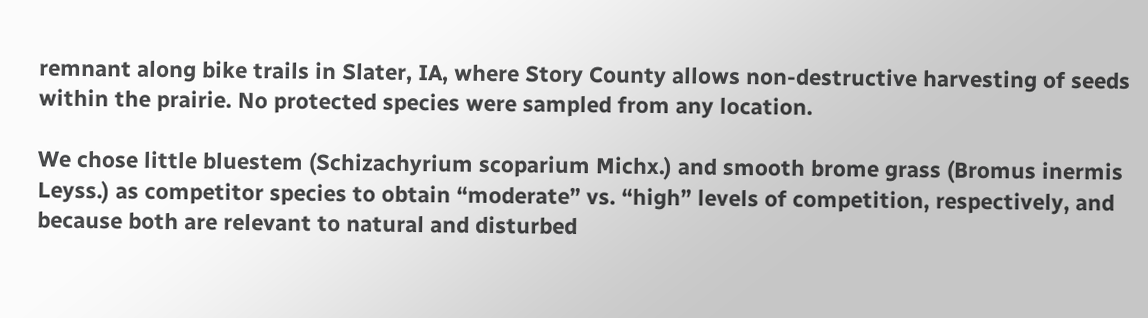remnant along bike trails in Slater, IA, where Story County allows non-destructive harvesting of seeds within the prairie. No protected species were sampled from any location.

We chose little bluestem (Schizachyrium scoparium Michx.) and smooth brome grass (Bromus inermis Leyss.) as competitor species to obtain “moderate” vs. “high” levels of competition, respectively, and because both are relevant to natural and disturbed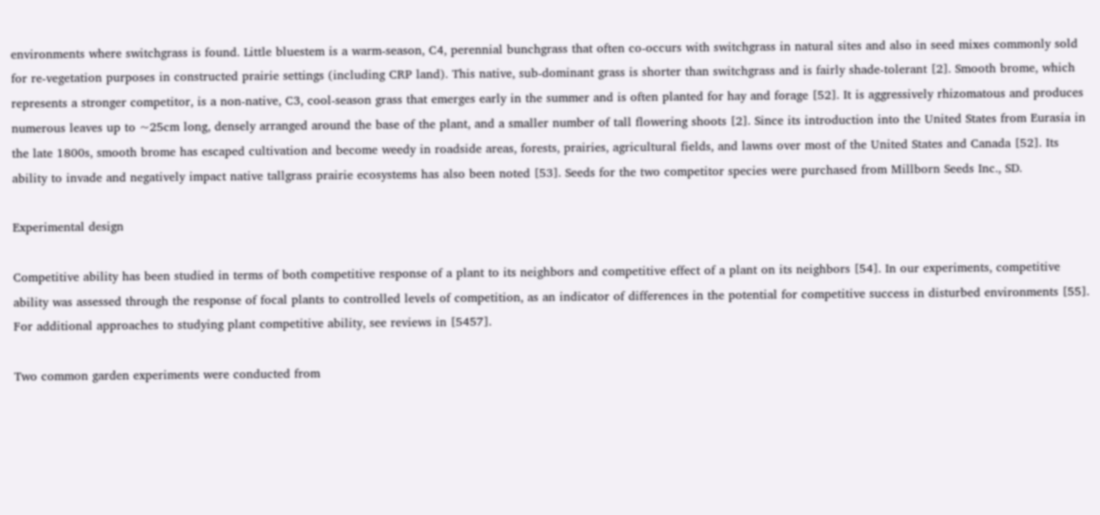environments where switchgrass is found. Little bluestem is a warm-season, C4, perennial bunchgrass that often co-occurs with switchgrass in natural sites and also in seed mixes commonly sold for re-vegetation purposes in constructed prairie settings (including CRP land). This native, sub-dominant grass is shorter than switchgrass and is fairly shade-tolerant [2]. Smooth brome, which represents a stronger competitor, is a non-native, C3, cool-season grass that emerges early in the summer and is often planted for hay and forage [52]. It is aggressively rhizomatous and produces numerous leaves up to ~25cm long, densely arranged around the base of the plant, and a smaller number of tall flowering shoots [2]. Since its introduction into the United States from Eurasia in the late 1800s, smooth brome has escaped cultivation and become weedy in roadside areas, forests, prairies, agricultural fields, and lawns over most of the United States and Canada [52]. Its ability to invade and negatively impact native tallgrass prairie ecosystems has also been noted [53]. Seeds for the two competitor species were purchased from Millborn Seeds Inc., SD.

Experimental design

Competitive ability has been studied in terms of both competitive response of a plant to its neighbors and competitive effect of a plant on its neighbors [54]. In our experiments, competitive ability was assessed through the response of focal plants to controlled levels of competition, as an indicator of differences in the potential for competitive success in disturbed environments [55]. For additional approaches to studying plant competitive ability, see reviews in [5457].

Two common garden experiments were conducted from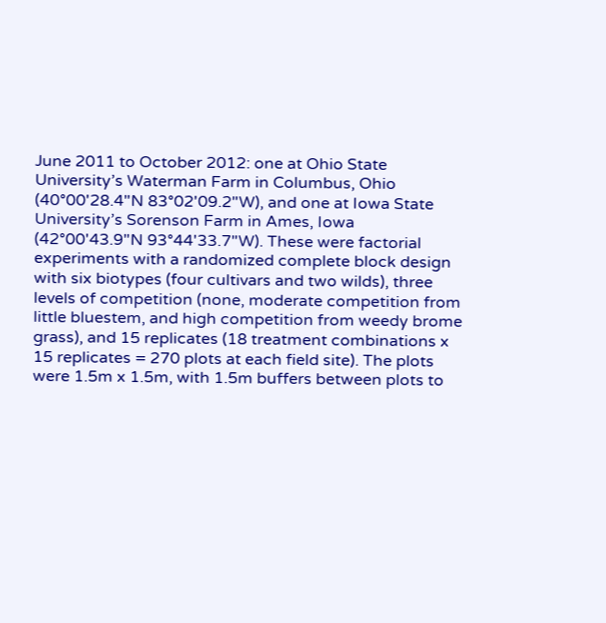June 2011 to October 2012: one at Ohio State University’s Waterman Farm in Columbus, Ohio (40°00'28.4"N 83°02'09.2"W), and one at Iowa State University’s Sorenson Farm in Ames, Iowa (42°00'43.9"N 93°44'33.7"W). These were factorial experiments with a randomized complete block design with six biotypes (four cultivars and two wilds), three levels of competition (none, moderate competition from little bluestem, and high competition from weedy brome grass), and 15 replicates (18 treatment combinations x 15 replicates = 270 plots at each field site). The plots were 1.5m x 1.5m, with 1.5m buffers between plots to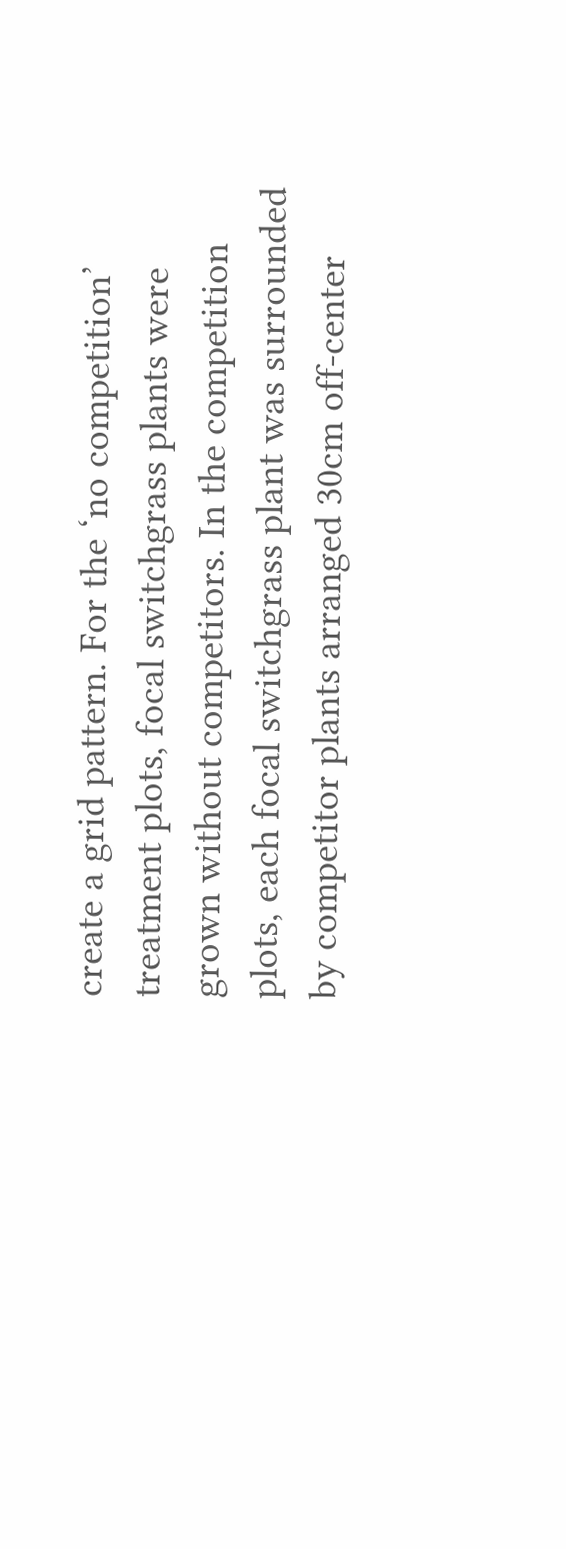create a grid pattern. For the ‘no competition’ treatment plots, focal switchgrass plants were grown without competitors. In the competition plots, each focal switchgrass plant was surrounded by competitor plants arranged 30cm off-center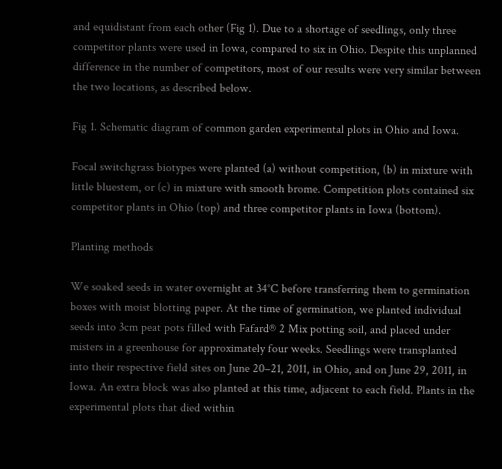and equidistant from each other (Fig 1). Due to a shortage of seedlings, only three competitor plants were used in Iowa, compared to six in Ohio. Despite this unplanned difference in the number of competitors, most of our results were very similar between the two locations, as described below.

Fig 1. Schematic diagram of common garden experimental plots in Ohio and Iowa.

Focal switchgrass biotypes were planted (a) without competition, (b) in mixture with little bluestem, or (c) in mixture with smooth brome. Competition plots contained six competitor plants in Ohio (top) and three competitor plants in Iowa (bottom).

Planting methods

We soaked seeds in water overnight at 34°C before transferring them to germination boxes with moist blotting paper. At the time of germination, we planted individual seeds into 3cm peat pots filled with Fafard® 2 Mix potting soil, and placed under misters in a greenhouse for approximately four weeks. Seedlings were transplanted into their respective field sites on June 20–21, 2011, in Ohio, and on June 29, 2011, in Iowa. An extra block was also planted at this time, adjacent to each field. Plants in the experimental plots that died within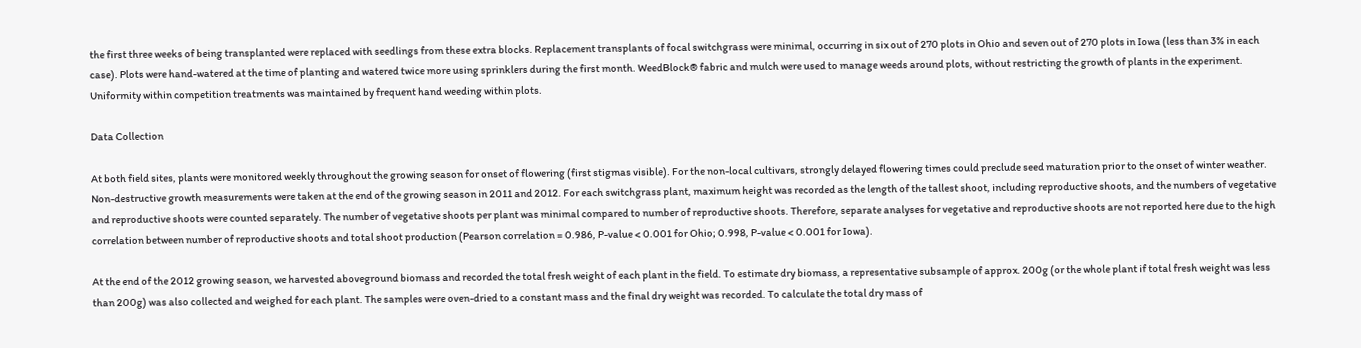the first three weeks of being transplanted were replaced with seedlings from these extra blocks. Replacement transplants of focal switchgrass were minimal, occurring in six out of 270 plots in Ohio and seven out of 270 plots in Iowa (less than 3% in each case). Plots were hand-watered at the time of planting and watered twice more using sprinklers during the first month. WeedBlock® fabric and mulch were used to manage weeds around plots, without restricting the growth of plants in the experiment. Uniformity within competition treatments was maintained by frequent hand weeding within plots.

Data Collection

At both field sites, plants were monitored weekly throughout the growing season for onset of flowering (first stigmas visible). For the non-local cultivars, strongly delayed flowering times could preclude seed maturation prior to the onset of winter weather. Non-destructive growth measurements were taken at the end of the growing season in 2011 and 2012. For each switchgrass plant, maximum height was recorded as the length of the tallest shoot, including reproductive shoots, and the numbers of vegetative and reproductive shoots were counted separately. The number of vegetative shoots per plant was minimal compared to number of reproductive shoots. Therefore, separate analyses for vegetative and reproductive shoots are not reported here due to the high correlation between number of reproductive shoots and total shoot production (Pearson correlation = 0.986, P-value < 0.001 for Ohio; 0.998, P-value < 0.001 for Iowa).

At the end of the 2012 growing season, we harvested aboveground biomass and recorded the total fresh weight of each plant in the field. To estimate dry biomass, a representative subsample of approx. 200g (or the whole plant if total fresh weight was less than 200g) was also collected and weighed for each plant. The samples were oven-dried to a constant mass and the final dry weight was recorded. To calculate the total dry mass of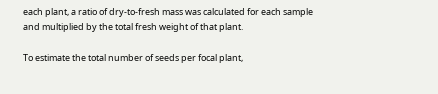each plant, a ratio of dry-to-fresh mass was calculated for each sample and multiplied by the total fresh weight of that plant.

To estimate the total number of seeds per focal plant,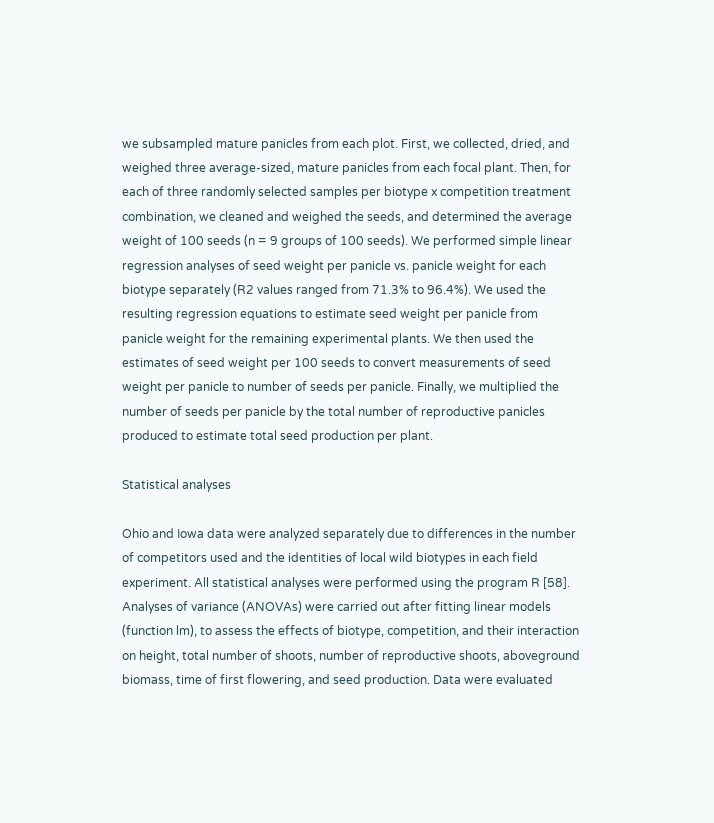we subsampled mature panicles from each plot. First, we collected, dried, and weighed three average-sized, mature panicles from each focal plant. Then, for each of three randomly selected samples per biotype x competition treatment combination, we cleaned and weighed the seeds, and determined the average weight of 100 seeds (n = 9 groups of 100 seeds). We performed simple linear regression analyses of seed weight per panicle vs. panicle weight for each biotype separately (R2 values ranged from 71.3% to 96.4%). We used the resulting regression equations to estimate seed weight per panicle from panicle weight for the remaining experimental plants. We then used the estimates of seed weight per 100 seeds to convert measurements of seed weight per panicle to number of seeds per panicle. Finally, we multiplied the number of seeds per panicle by the total number of reproductive panicles produced to estimate total seed production per plant.

Statistical analyses

Ohio and Iowa data were analyzed separately due to differences in the number of competitors used and the identities of local wild biotypes in each field experiment. All statistical analyses were performed using the program R [58]. Analyses of variance (ANOVAs) were carried out after fitting linear models (function lm), to assess the effects of biotype, competition, and their interaction on height, total number of shoots, number of reproductive shoots, aboveground biomass, time of first flowering, and seed production. Data were evaluated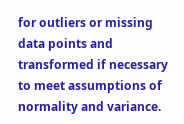for outliers or missing data points and transformed if necessary to meet assumptions of normality and variance.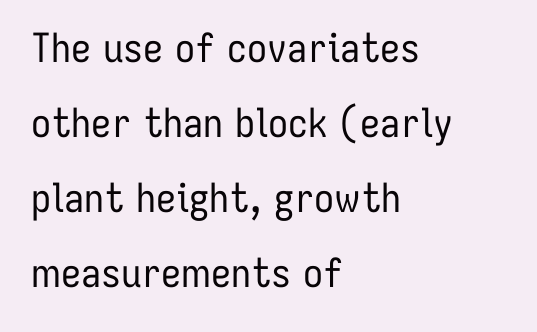The use of covariates other than block (early plant height, growth measurements of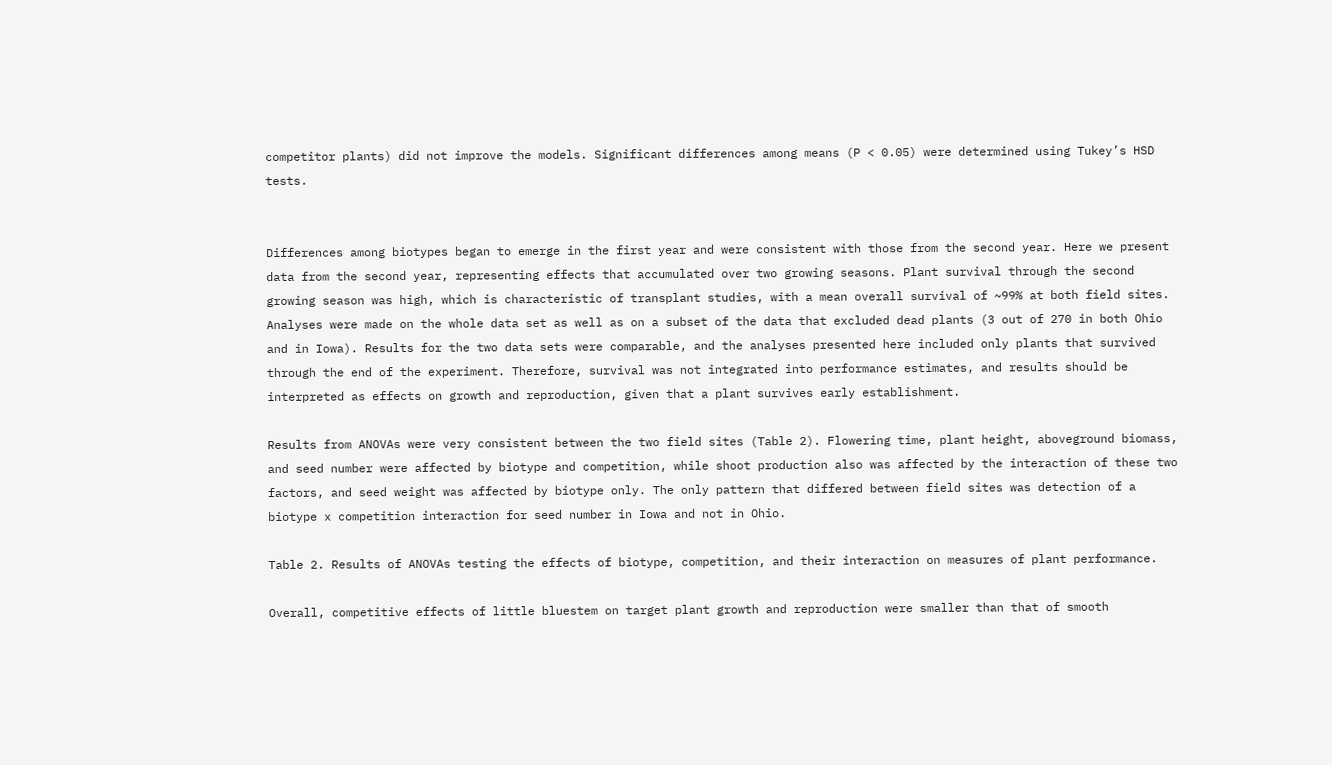competitor plants) did not improve the models. Significant differences among means (P < 0.05) were determined using Tukey’s HSD tests.


Differences among biotypes began to emerge in the first year and were consistent with those from the second year. Here we present data from the second year, representing effects that accumulated over two growing seasons. Plant survival through the second growing season was high, which is characteristic of transplant studies, with a mean overall survival of ~99% at both field sites. Analyses were made on the whole data set as well as on a subset of the data that excluded dead plants (3 out of 270 in both Ohio and in Iowa). Results for the two data sets were comparable, and the analyses presented here included only plants that survived through the end of the experiment. Therefore, survival was not integrated into performance estimates, and results should be interpreted as effects on growth and reproduction, given that a plant survives early establishment.

Results from ANOVAs were very consistent between the two field sites (Table 2). Flowering time, plant height, aboveground biomass, and seed number were affected by biotype and competition, while shoot production also was affected by the interaction of these two factors, and seed weight was affected by biotype only. The only pattern that differed between field sites was detection of a biotype x competition interaction for seed number in Iowa and not in Ohio.

Table 2. Results of ANOVAs testing the effects of biotype, competition, and their interaction on measures of plant performance.

Overall, competitive effects of little bluestem on target plant growth and reproduction were smaller than that of smooth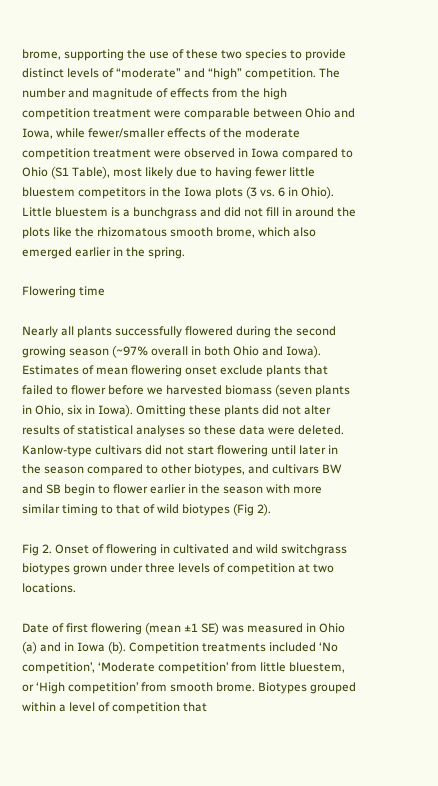brome, supporting the use of these two species to provide distinct levels of “moderate” and “high” competition. The number and magnitude of effects from the high competition treatment were comparable between Ohio and Iowa, while fewer/smaller effects of the moderate competition treatment were observed in Iowa compared to Ohio (S1 Table), most likely due to having fewer little bluestem competitors in the Iowa plots (3 vs. 6 in Ohio). Little bluestem is a bunchgrass and did not fill in around the plots like the rhizomatous smooth brome, which also emerged earlier in the spring.

Flowering time

Nearly all plants successfully flowered during the second growing season (~97% overall in both Ohio and Iowa). Estimates of mean flowering onset exclude plants that failed to flower before we harvested biomass (seven plants in Ohio, six in Iowa). Omitting these plants did not alter results of statistical analyses so these data were deleted. Kanlow-type cultivars did not start flowering until later in the season compared to other biotypes, and cultivars BW and SB begin to flower earlier in the season with more similar timing to that of wild biotypes (Fig 2).

Fig 2. Onset of flowering in cultivated and wild switchgrass biotypes grown under three levels of competition at two locations.

Date of first flowering (mean ±1 SE) was measured in Ohio (a) and in Iowa (b). Competition treatments included ‘No competition’, ‘Moderate competition’ from little bluestem, or ‘High competition’ from smooth brome. Biotypes grouped within a level of competition that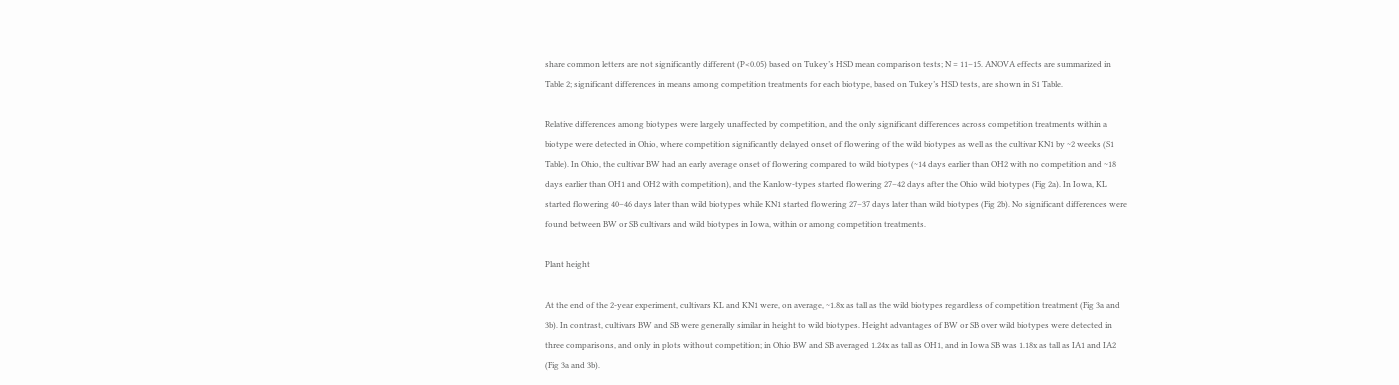share common letters are not significantly different (P<0.05) based on Tukey’s HSD mean comparison tests; N = 11–15. ANOVA effects are summarized in Table 2; significant differences in means among competition treatments for each biotype, based on Tukey’s HSD tests, are shown in S1 Table.

Relative differences among biotypes were largely unaffected by competition, and the only significant differences across competition treatments within a biotype were detected in Ohio, where competition significantly delayed onset of flowering of the wild biotypes as well as the cultivar KN1 by ~2 weeks (S1 Table). In Ohio, the cultivar BW had an early average onset of flowering compared to wild biotypes (~14 days earlier than OH2 with no competition and ~18 days earlier than OH1 and OH2 with competition), and the Kanlow-types started flowering 27–42 days after the Ohio wild biotypes (Fig 2a). In Iowa, KL started flowering 40–46 days later than wild biotypes while KN1 started flowering 27–37 days later than wild biotypes (Fig 2b). No significant differences were found between BW or SB cultivars and wild biotypes in Iowa, within or among competition treatments.

Plant height

At the end of the 2-year experiment, cultivars KL and KN1 were, on average, ~1.8x as tall as the wild biotypes regardless of competition treatment (Fig 3a and 3b). In contrast, cultivars BW and SB were generally similar in height to wild biotypes. Height advantages of BW or SB over wild biotypes were detected in three comparisons, and only in plots without competition; in Ohio BW and SB averaged 1.24x as tall as OH1, and in Iowa SB was 1.18x as tall as IA1 and IA2 (Fig 3a and 3b).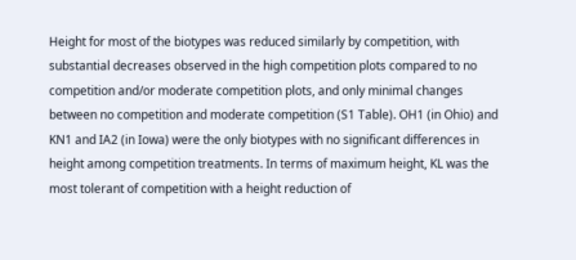Height for most of the biotypes was reduced similarly by competition, with substantial decreases observed in the high competition plots compared to no competition and/or moderate competition plots, and only minimal changes between no competition and moderate competition (S1 Table). OH1 (in Ohio) and KN1 and IA2 (in Iowa) were the only biotypes with no significant differences in height among competition treatments. In terms of maximum height, KL was the most tolerant of competition with a height reduction of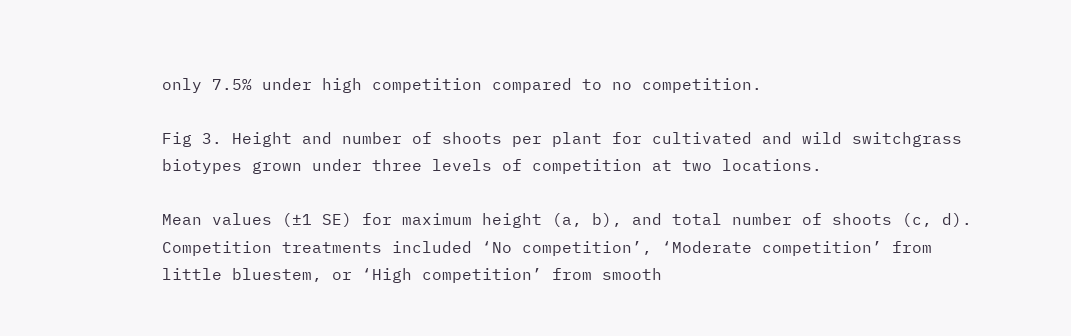only 7.5% under high competition compared to no competition.

Fig 3. Height and number of shoots per plant for cultivated and wild switchgrass biotypes grown under three levels of competition at two locations.

Mean values (±1 SE) for maximum height (a, b), and total number of shoots (c, d). Competition treatments included ‘No competition’, ‘Moderate competition’ from little bluestem, or ‘High competition’ from smooth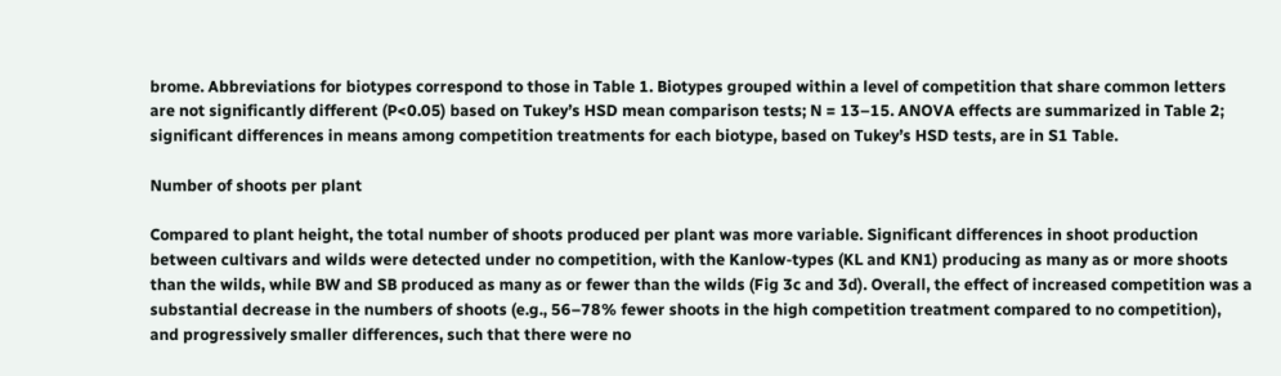brome. Abbreviations for biotypes correspond to those in Table 1. Biotypes grouped within a level of competition that share common letters are not significantly different (P<0.05) based on Tukey’s HSD mean comparison tests; N = 13–15. ANOVA effects are summarized in Table 2; significant differences in means among competition treatments for each biotype, based on Tukey’s HSD tests, are in S1 Table.

Number of shoots per plant

Compared to plant height, the total number of shoots produced per plant was more variable. Significant differences in shoot production between cultivars and wilds were detected under no competition, with the Kanlow-types (KL and KN1) producing as many as or more shoots than the wilds, while BW and SB produced as many as or fewer than the wilds (Fig 3c and 3d). Overall, the effect of increased competition was a substantial decrease in the numbers of shoots (e.g., 56–78% fewer shoots in the high competition treatment compared to no competition), and progressively smaller differences, such that there were no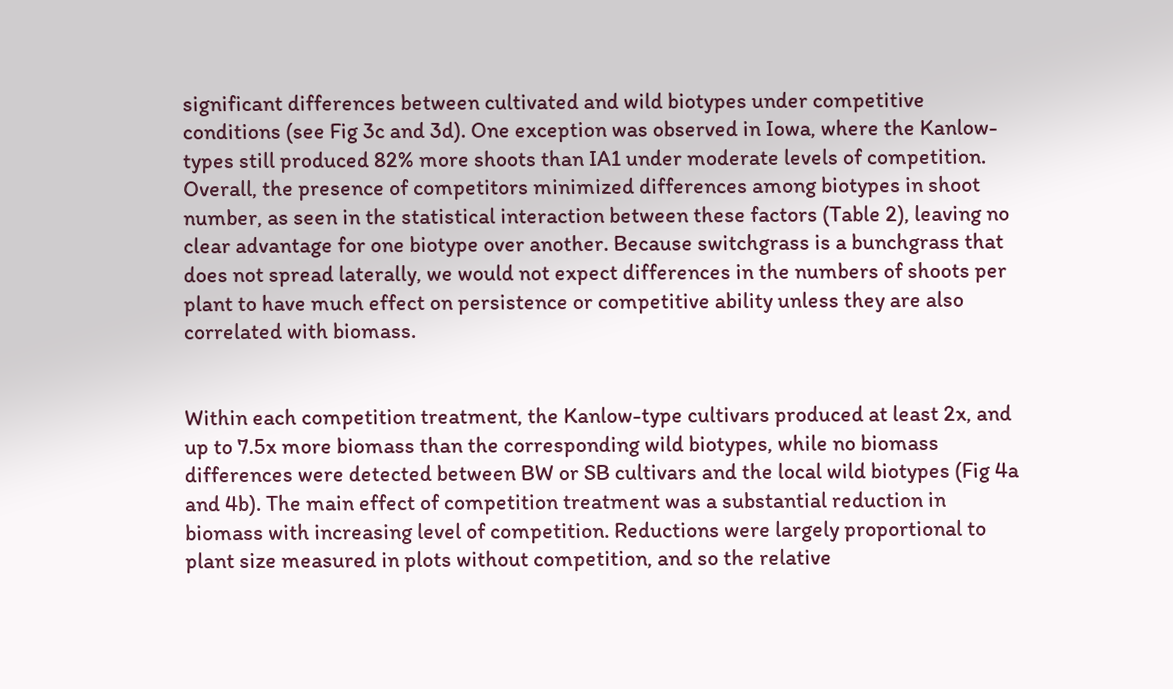significant differences between cultivated and wild biotypes under competitive conditions (see Fig 3c and 3d). One exception was observed in Iowa, where the Kanlow-types still produced 82% more shoots than IA1 under moderate levels of competition. Overall, the presence of competitors minimized differences among biotypes in shoot number, as seen in the statistical interaction between these factors (Table 2), leaving no clear advantage for one biotype over another. Because switchgrass is a bunchgrass that does not spread laterally, we would not expect differences in the numbers of shoots per plant to have much effect on persistence or competitive ability unless they are also correlated with biomass.


Within each competition treatment, the Kanlow-type cultivars produced at least 2x, and up to 7.5x more biomass than the corresponding wild biotypes, while no biomass differences were detected between BW or SB cultivars and the local wild biotypes (Fig 4a and 4b). The main effect of competition treatment was a substantial reduction in biomass with increasing level of competition. Reductions were largely proportional to plant size measured in plots without competition, and so the relative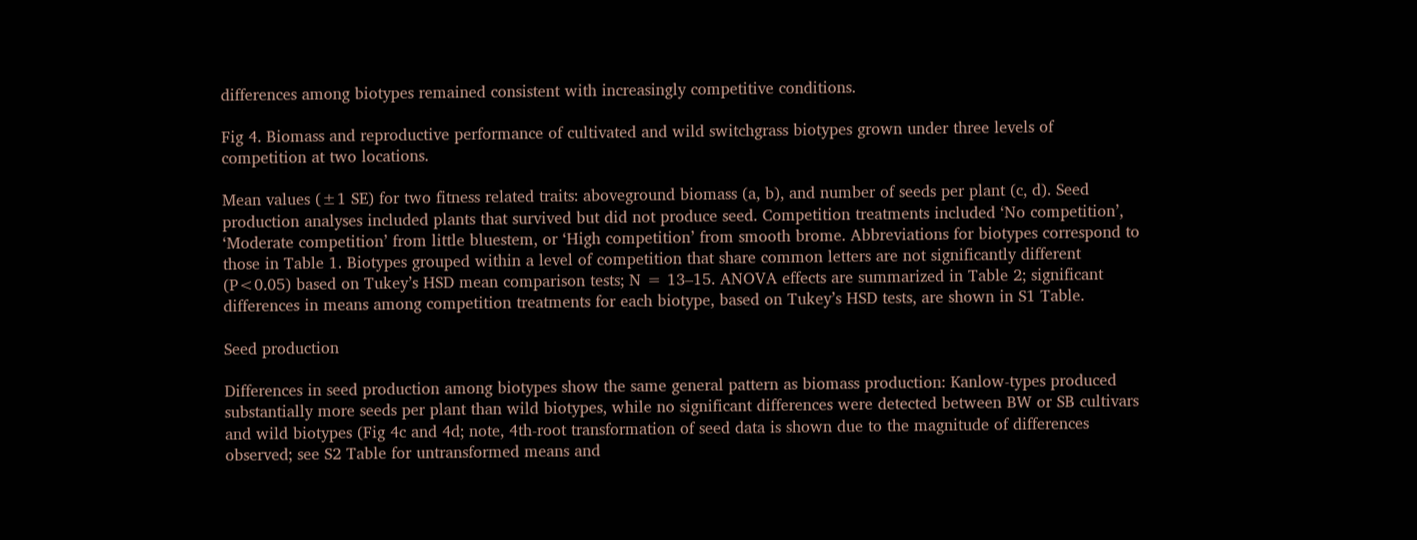differences among biotypes remained consistent with increasingly competitive conditions.

Fig 4. Biomass and reproductive performance of cultivated and wild switchgrass biotypes grown under three levels of competition at two locations.

Mean values (±1 SE) for two fitness related traits: aboveground biomass (a, b), and number of seeds per plant (c, d). Seed production analyses included plants that survived but did not produce seed. Competition treatments included ‘No competition’, ‘Moderate competition’ from little bluestem, or ‘High competition’ from smooth brome. Abbreviations for biotypes correspond to those in Table 1. Biotypes grouped within a level of competition that share common letters are not significantly different (P<0.05) based on Tukey’s HSD mean comparison tests; N = 13–15. ANOVA effects are summarized in Table 2; significant differences in means among competition treatments for each biotype, based on Tukey’s HSD tests, are shown in S1 Table.

Seed production

Differences in seed production among biotypes show the same general pattern as biomass production: Kanlow-types produced substantially more seeds per plant than wild biotypes, while no significant differences were detected between BW or SB cultivars and wild biotypes (Fig 4c and 4d; note, 4th-root transformation of seed data is shown due to the magnitude of differences observed; see S2 Table for untransformed means and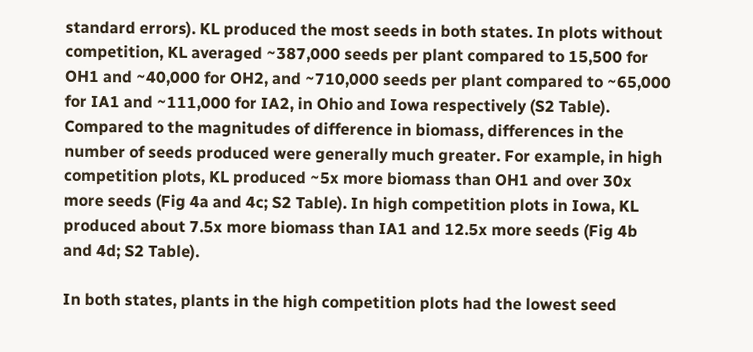standard errors). KL produced the most seeds in both states. In plots without competition, KL averaged ~387,000 seeds per plant compared to 15,500 for OH1 and ~40,000 for OH2, and ~710,000 seeds per plant compared to ~65,000 for IA1 and ~111,000 for IA2, in Ohio and Iowa respectively (S2 Table). Compared to the magnitudes of difference in biomass, differences in the number of seeds produced were generally much greater. For example, in high competition plots, KL produced ~5x more biomass than OH1 and over 30x more seeds (Fig 4a and 4c; S2 Table). In high competition plots in Iowa, KL produced about 7.5x more biomass than IA1 and 12.5x more seeds (Fig 4b and 4d; S2 Table).

In both states, plants in the high competition plots had the lowest seed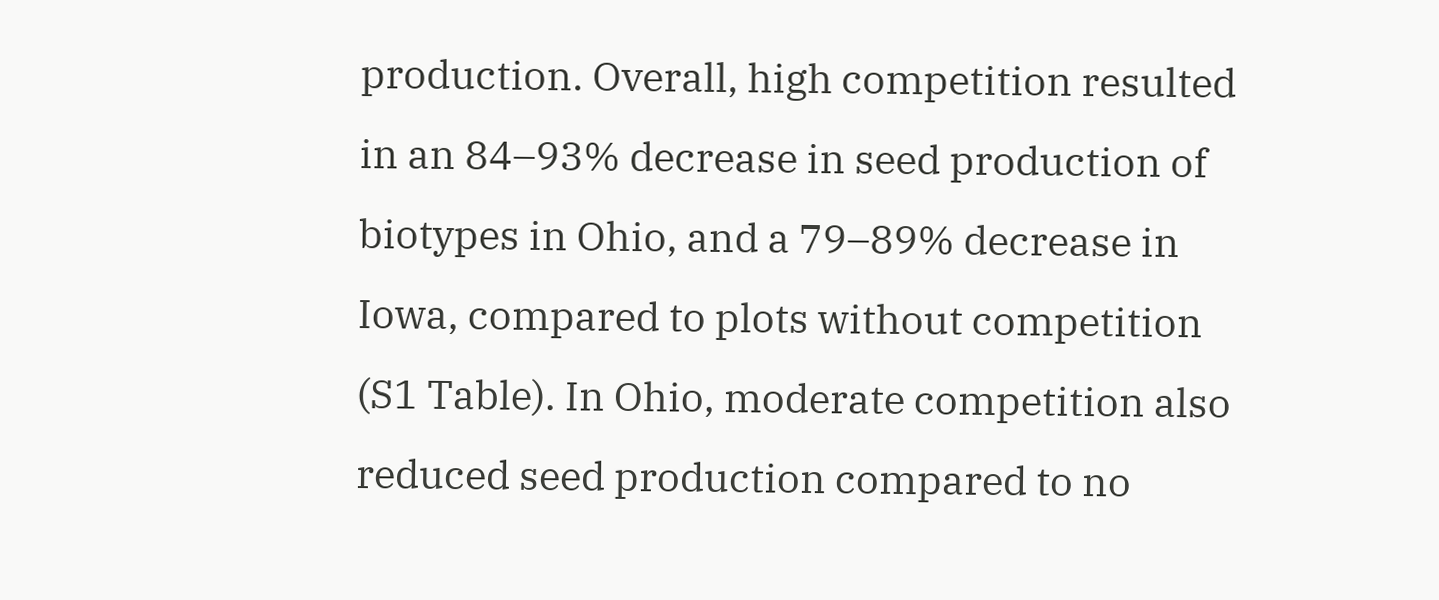production. Overall, high competition resulted in an 84–93% decrease in seed production of biotypes in Ohio, and a 79–89% decrease in Iowa, compared to plots without competition (S1 Table). In Ohio, moderate competition also reduced seed production compared to no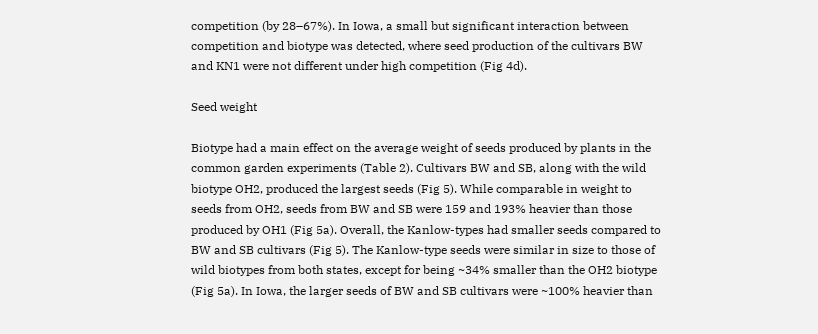competition (by 28–67%). In Iowa, a small but significant interaction between competition and biotype was detected, where seed production of the cultivars BW and KN1 were not different under high competition (Fig 4d).

Seed weight

Biotype had a main effect on the average weight of seeds produced by plants in the common garden experiments (Table 2). Cultivars BW and SB, along with the wild biotype OH2, produced the largest seeds (Fig 5). While comparable in weight to seeds from OH2, seeds from BW and SB were 159 and 193% heavier than those produced by OH1 (Fig 5a). Overall, the Kanlow-types had smaller seeds compared to BW and SB cultivars (Fig 5). The Kanlow-type seeds were similar in size to those of wild biotypes from both states, except for being ~34% smaller than the OH2 biotype (Fig 5a). In Iowa, the larger seeds of BW and SB cultivars were ~100% heavier than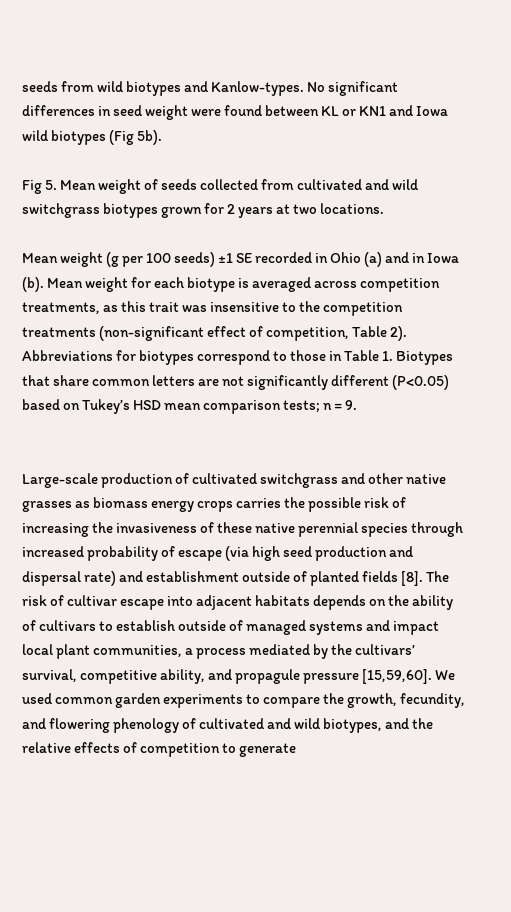seeds from wild biotypes and Kanlow-types. No significant differences in seed weight were found between KL or KN1 and Iowa wild biotypes (Fig 5b).

Fig 5. Mean weight of seeds collected from cultivated and wild switchgrass biotypes grown for 2 years at two locations.

Mean weight (g per 100 seeds) ±1 SE recorded in Ohio (a) and in Iowa (b). Mean weight for each biotype is averaged across competition treatments, as this trait was insensitive to the competition treatments (non-significant effect of competition, Table 2). Abbreviations for biotypes correspond to those in Table 1. Biotypes that share common letters are not significantly different (P<0.05) based on Tukey’s HSD mean comparison tests; n = 9.


Large-scale production of cultivated switchgrass and other native grasses as biomass energy crops carries the possible risk of increasing the invasiveness of these native perennial species through increased probability of escape (via high seed production and dispersal rate) and establishment outside of planted fields [8]. The risk of cultivar escape into adjacent habitats depends on the ability of cultivars to establish outside of managed systems and impact local plant communities, a process mediated by the cultivars’ survival, competitive ability, and propagule pressure [15,59,60]. We used common garden experiments to compare the growth, fecundity, and flowering phenology of cultivated and wild biotypes, and the relative effects of competition to generate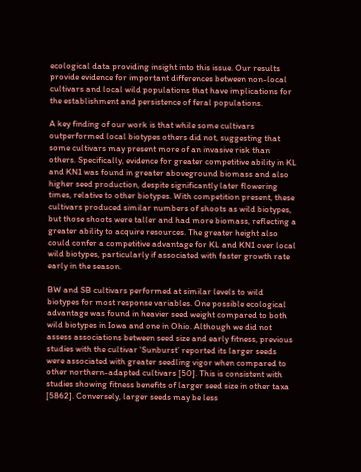ecological data providing insight into this issue. Our results provide evidence for important differences between non-local cultivars and local wild populations that have implications for the establishment and persistence of feral populations.

A key finding of our work is that while some cultivars outperformed local biotypes others did not, suggesting that some cultivars may present more of an invasive risk than others. Specifically, evidence for greater competitive ability in KL and KN1 was found in greater aboveground biomass and also higher seed production, despite significantly later flowering times, relative to other biotypes. With competition present, these cultivars produced similar numbers of shoots as wild biotypes, but those shoots were taller and had more biomass, reflecting a greater ability to acquire resources. The greater height also could confer a competitive advantage for KL and KN1 over local wild biotypes, particularly if associated with faster growth rate early in the season.

BW and SB cultivars performed at similar levels to wild biotypes for most response variables. One possible ecological advantage was found in heavier seed weight compared to both wild biotypes in Iowa and one in Ohio. Although we did not assess associations between seed size and early fitness, previous studies with the cultivar ‘Sunburst’ reported its larger seeds were associated with greater seedling vigor when compared to other northern-adapted cultivars [50]. This is consistent with studies showing fitness benefits of larger seed size in other taxa [5862]. Conversely, larger seeds may be less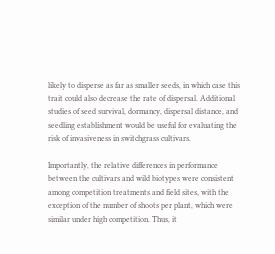likely to disperse as far as smaller seeds, in which case this trait could also decrease the rate of dispersal. Additional studies of seed survival, dormancy, dispersal distance, and seedling establishment would be useful for evaluating the risk of invasiveness in switchgrass cultivars.

Importantly, the relative differences in performance between the cultivars and wild biotypes were consistent among competition treatments and field sites, with the exception of the number of shoots per plant, which were similar under high competition. Thus, it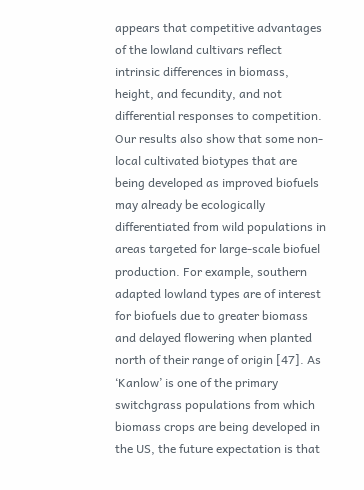appears that competitive advantages of the lowland cultivars reflect intrinsic differences in biomass, height, and fecundity, and not differential responses to competition. Our results also show that some non-local cultivated biotypes that are being developed as improved biofuels may already be ecologically differentiated from wild populations in areas targeted for large-scale biofuel production. For example, southern adapted lowland types are of interest for biofuels due to greater biomass and delayed flowering when planted north of their range of origin [47]. As ‘Kanlow’ is one of the primary switchgrass populations from which biomass crops are being developed in the US, the future expectation is that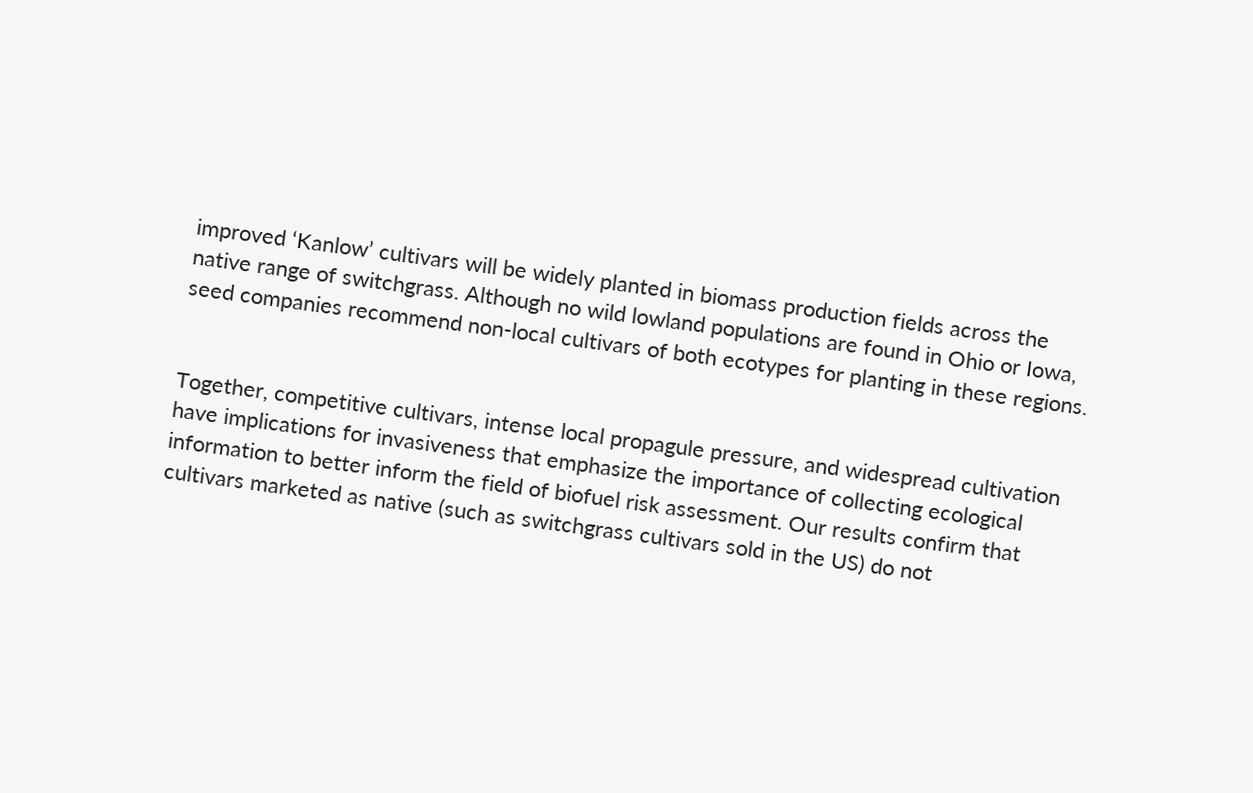improved ‘Kanlow’ cultivars will be widely planted in biomass production fields across the native range of switchgrass. Although no wild lowland populations are found in Ohio or Iowa, seed companies recommend non-local cultivars of both ecotypes for planting in these regions.


Together, competitive cultivars, intense local propagule pressure, and widespread cultivation have implications for invasiveness that emphasize the importance of collecting ecological information to better inform the field of biofuel risk assessment. Our results confirm that cultivars marketed as native (such as switchgrass cultivars sold in the US) do not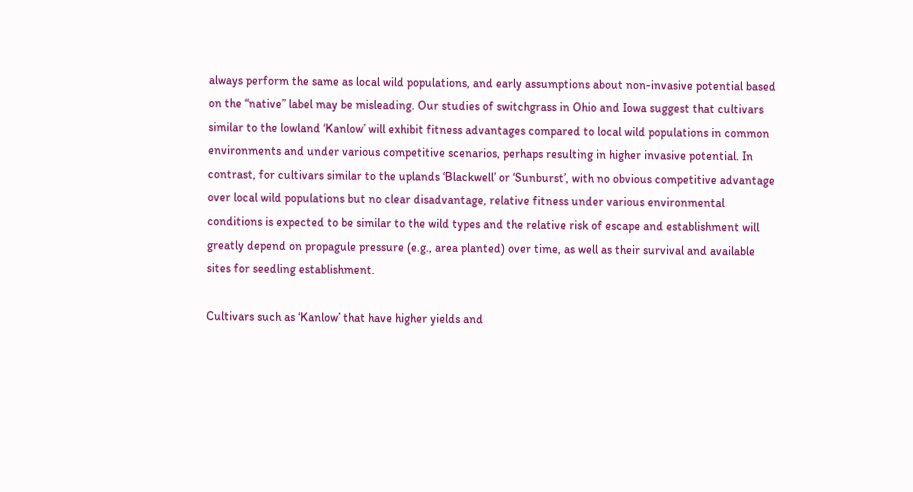always perform the same as local wild populations, and early assumptions about non-invasive potential based on the “native” label may be misleading. Our studies of switchgrass in Ohio and Iowa suggest that cultivars similar to the lowland ‘Kanlow’ will exhibit fitness advantages compared to local wild populations in common environments and under various competitive scenarios, perhaps resulting in higher invasive potential. In contrast, for cultivars similar to the uplands ‘Blackwell’ or ‘Sunburst’, with no obvious competitive advantage over local wild populations but no clear disadvantage, relative fitness under various environmental conditions is expected to be similar to the wild types and the relative risk of escape and establishment will greatly depend on propagule pressure (e.g., area planted) over time, as well as their survival and available sites for seedling establishment.

Cultivars such as ‘Kanlow’ that have higher yields and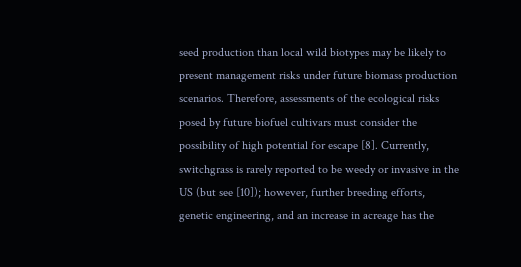seed production than local wild biotypes may be likely to present management risks under future biomass production scenarios. Therefore, assessments of the ecological risks posed by future biofuel cultivars must consider the possibility of high potential for escape [8]. Currently, switchgrass is rarely reported to be weedy or invasive in the US (but see [10]); however, further breeding efforts, genetic engineering, and an increase in acreage has the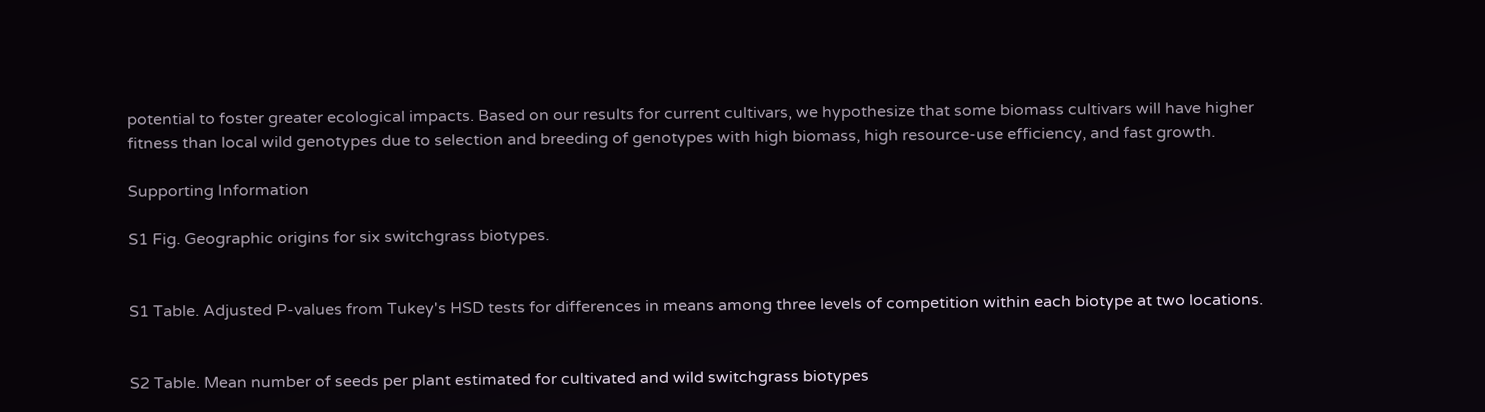potential to foster greater ecological impacts. Based on our results for current cultivars, we hypothesize that some biomass cultivars will have higher fitness than local wild genotypes due to selection and breeding of genotypes with high biomass, high resource-use efficiency, and fast growth.

Supporting Information

S1 Fig. Geographic origins for six switchgrass biotypes.


S1 Table. Adjusted P-values from Tukey's HSD tests for differences in means among three levels of competition within each biotype at two locations.


S2 Table. Mean number of seeds per plant estimated for cultivated and wild switchgrass biotypes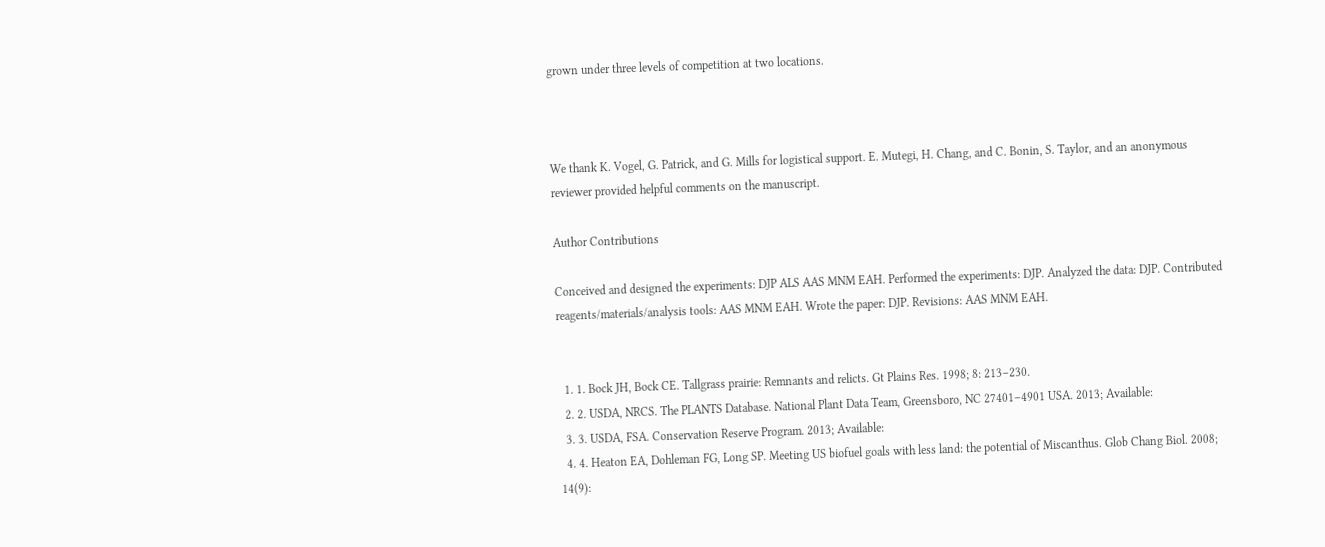grown under three levels of competition at two locations.



We thank K. Vogel, G. Patrick, and G. Mills for logistical support. E. Mutegi, H. Chang, and C. Bonin, S. Taylor, and an anonymous reviewer provided helpful comments on the manuscript.

Author Contributions

Conceived and designed the experiments: DJP ALS AAS MNM EAH. Performed the experiments: DJP. Analyzed the data: DJP. Contributed reagents/materials/analysis tools: AAS MNM EAH. Wrote the paper: DJP. Revisions: AAS MNM EAH.


  1. 1. Bock JH, Bock CE. Tallgrass prairie: Remnants and relicts. Gt Plains Res. 1998; 8: 213–230.
  2. 2. USDA, NRCS. The PLANTS Database. National Plant Data Team, Greensboro, NC 27401–4901 USA. 2013; Available:
  3. 3. USDA, FSA. Conservation Reserve Program. 2013; Available:
  4. 4. Heaton EA, Dohleman FG, Long SP. Meeting US biofuel goals with less land: the potential of Miscanthus. Glob Chang Biol. 2008; 14(9):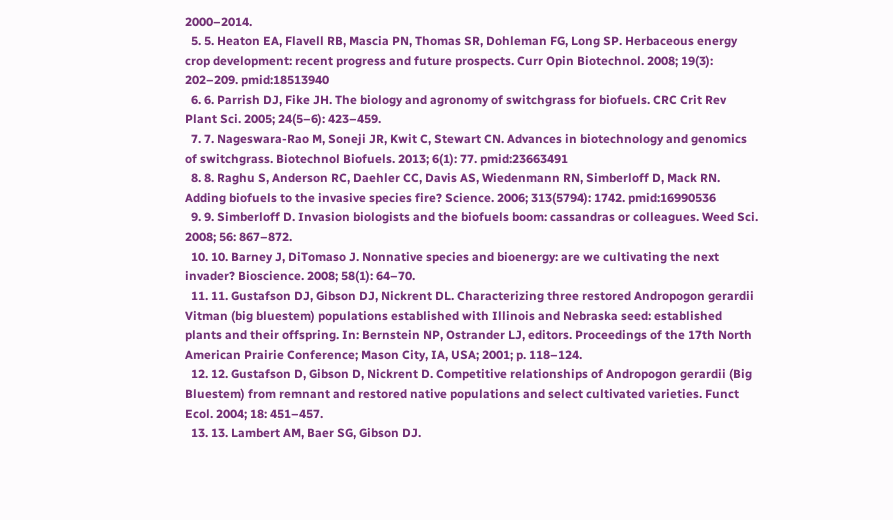2000–2014.
  5. 5. Heaton EA, Flavell RB, Mascia PN, Thomas SR, Dohleman FG, Long SP. Herbaceous energy crop development: recent progress and future prospects. Curr Opin Biotechnol. 2008; 19(3): 202–209. pmid:18513940
  6. 6. Parrish DJ, Fike JH. The biology and agronomy of switchgrass for biofuels. CRC Crit Rev Plant Sci. 2005; 24(5–6): 423–459.
  7. 7. Nageswara-Rao M, Soneji JR, Kwit C, Stewart CN. Advances in biotechnology and genomics of switchgrass. Biotechnol Biofuels. 2013; 6(1): 77. pmid:23663491
  8. 8. Raghu S, Anderson RC, Daehler CC, Davis AS, Wiedenmann RN, Simberloff D, Mack RN. Adding biofuels to the invasive species fire? Science. 2006; 313(5794): 1742. pmid:16990536
  9. 9. Simberloff D. Invasion biologists and the biofuels boom: cassandras or colleagues. Weed Sci. 2008; 56: 867–872.
  10. 10. Barney J, DiTomaso J. Nonnative species and bioenergy: are we cultivating the next invader? Bioscience. 2008; 58(1): 64–70.
  11. 11. Gustafson DJ, Gibson DJ, Nickrent DL. Characterizing three restored Andropogon gerardii Vitman (big bluestem) populations established with Illinois and Nebraska seed: established plants and their offspring. In: Bernstein NP, Ostrander LJ, editors. Proceedings of the 17th North American Prairie Conference; Mason City, IA, USA; 2001; p. 118–124.
  12. 12. Gustafson D, Gibson D, Nickrent D. Competitive relationships of Andropogon gerardii (Big Bluestem) from remnant and restored native populations and select cultivated varieties. Funct Ecol. 2004; 18: 451–457.
  13. 13. Lambert AM, Baer SG, Gibson DJ.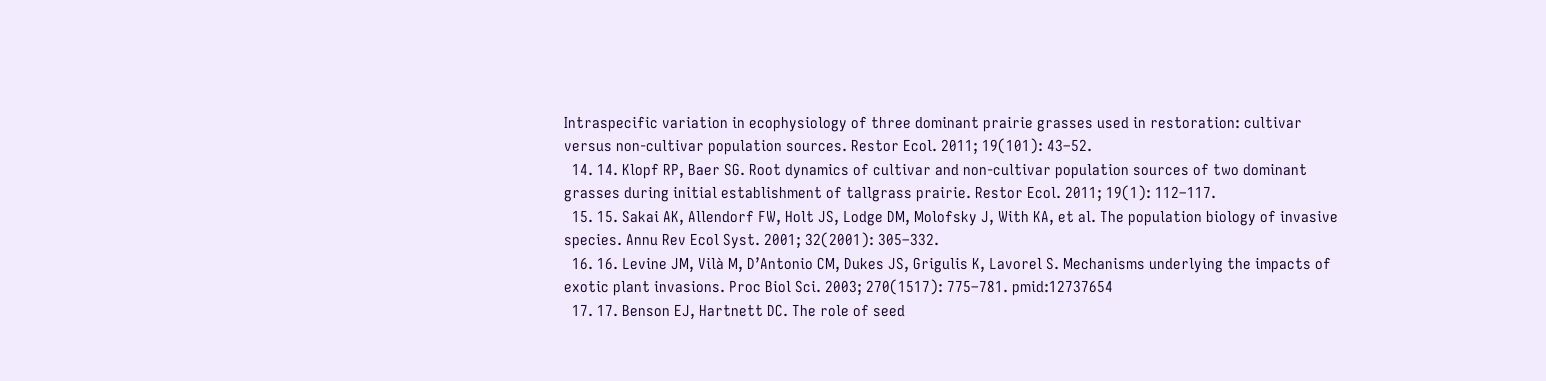Intraspecific variation in ecophysiology of three dominant prairie grasses used in restoration: cultivar versus non-cultivar population sources. Restor Ecol. 2011; 19(101): 43–52.
  14. 14. Klopf RP, Baer SG. Root dynamics of cultivar and non-cultivar population sources of two dominant grasses during initial establishment of tallgrass prairie. Restor Ecol. 2011; 19(1): 112–117.
  15. 15. Sakai AK, Allendorf FW, Holt JS, Lodge DM, Molofsky J, With KA, et al. The population biology of invasive species. Annu Rev Ecol Syst. 2001; 32(2001): 305–332.
  16. 16. Levine JM, Vilà M, D’Antonio CM, Dukes JS, Grigulis K, Lavorel S. Mechanisms underlying the impacts of exotic plant invasions. Proc Biol Sci. 2003; 270(1517): 775–781. pmid:12737654
  17. 17. Benson EJ, Hartnett DC. The role of seed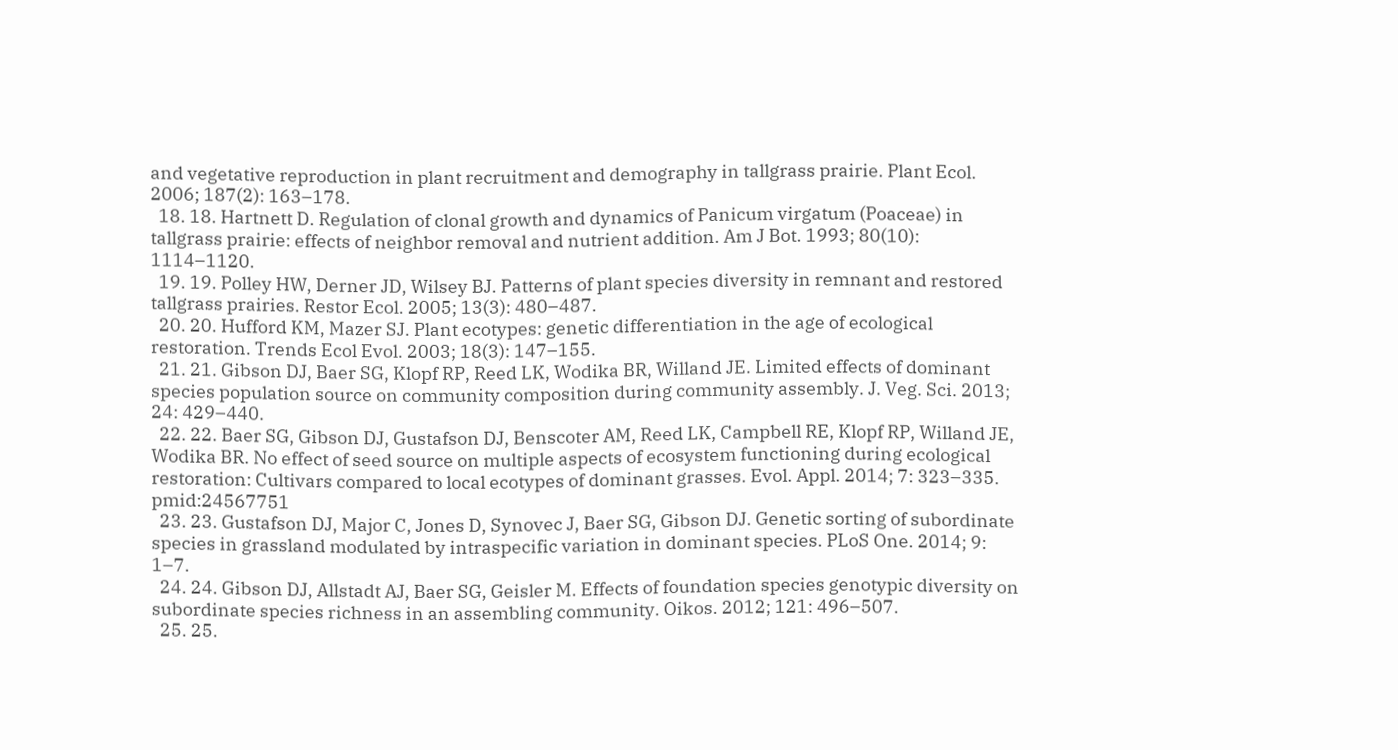and vegetative reproduction in plant recruitment and demography in tallgrass prairie. Plant Ecol. 2006; 187(2): 163–178.
  18. 18. Hartnett D. Regulation of clonal growth and dynamics of Panicum virgatum (Poaceae) in tallgrass prairie: effects of neighbor removal and nutrient addition. Am J Bot. 1993; 80(10): 1114–1120.
  19. 19. Polley HW, Derner JD, Wilsey BJ. Patterns of plant species diversity in remnant and restored tallgrass prairies. Restor Ecol. 2005; 13(3): 480–487.
  20. 20. Hufford KM, Mazer SJ. Plant ecotypes: genetic differentiation in the age of ecological restoration. Trends Ecol Evol. 2003; 18(3): 147–155.
  21. 21. Gibson DJ, Baer SG, Klopf RP, Reed LK, Wodika BR, Willand JE. Limited effects of dominant species population source on community composition during community assembly. J. Veg. Sci. 2013; 24: 429–440.
  22. 22. Baer SG, Gibson DJ, Gustafson DJ, Benscoter AM, Reed LK, Campbell RE, Klopf RP, Willand JE, Wodika BR. No effect of seed source on multiple aspects of ecosystem functioning during ecological restoration: Cultivars compared to local ecotypes of dominant grasses. Evol. Appl. 2014; 7: 323–335. pmid:24567751
  23. 23. Gustafson DJ, Major C, Jones D, Synovec J, Baer SG, Gibson DJ. Genetic sorting of subordinate species in grassland modulated by intraspecific variation in dominant species. PLoS One. 2014; 9: 1–7.
  24. 24. Gibson DJ, Allstadt AJ, Baer SG, Geisler M. Effects of foundation species genotypic diversity on subordinate species richness in an assembling community. Oikos. 2012; 121: 496–507.
  25. 25.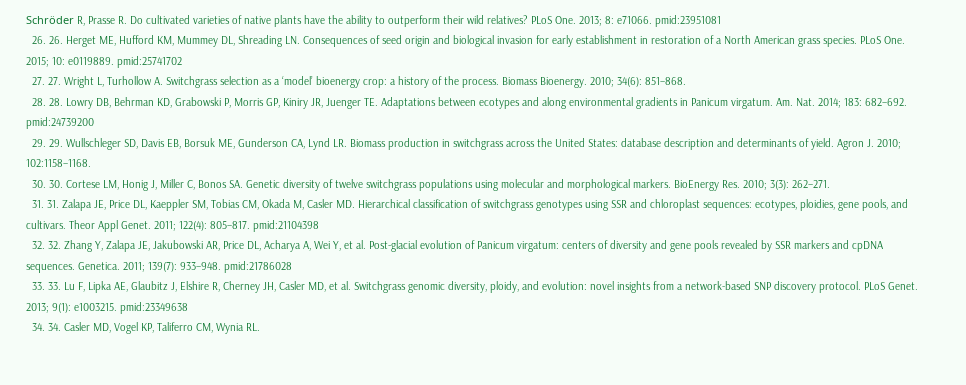Schröder R, Prasse R. Do cultivated varieties of native plants have the ability to outperform their wild relatives? PLoS One. 2013; 8: e71066. pmid:23951081
  26. 26. Herget ME, Hufford KM, Mummey DL, Shreading LN. Consequences of seed origin and biological invasion for early establishment in restoration of a North American grass species. PLoS One. 2015; 10: e0119889. pmid:25741702
  27. 27. Wright L, Turhollow A. Switchgrass selection as a ‘model’ bioenergy crop: a history of the process. Biomass Bioenergy. 2010; 34(6): 851–868.
  28. 28. Lowry DB, Behrman KD, Grabowski P, Morris GP, Kiniry JR, Juenger TE. Adaptations between ecotypes and along environmental gradients in Panicum virgatum. Am. Nat. 2014; 183: 682–692. pmid:24739200
  29. 29. Wullschleger SD, Davis EB, Borsuk ME, Gunderson CA, Lynd LR. Biomass production in switchgrass across the United States: database description and determinants of yield. Agron J. 2010; 102:1158–1168.
  30. 30. Cortese LM, Honig J, Miller C, Bonos SA. Genetic diversity of twelve switchgrass populations using molecular and morphological markers. BioEnergy Res. 2010; 3(3): 262–271.
  31. 31. Zalapa JE, Price DL, Kaeppler SM, Tobias CM, Okada M, Casler MD. Hierarchical classification of switchgrass genotypes using SSR and chloroplast sequences: ecotypes, ploidies, gene pools, and cultivars. Theor Appl Genet. 2011; 122(4): 805–817. pmid:21104398
  32. 32. Zhang Y, Zalapa JE, Jakubowski AR, Price DL, Acharya A, Wei Y, et al. Post-glacial evolution of Panicum virgatum: centers of diversity and gene pools revealed by SSR markers and cpDNA sequences. Genetica. 2011; 139(7): 933–948. pmid:21786028
  33. 33. Lu F, Lipka AE, Glaubitz J, Elshire R, Cherney JH, Casler MD, et al. Switchgrass genomic diversity, ploidy, and evolution: novel insights from a network-based SNP discovery protocol. PLoS Genet. 2013; 9(1): e1003215. pmid:23349638
  34. 34. Casler MD, Vogel KP, Taliferro CM, Wynia RL.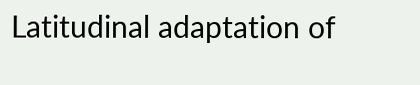Latitudinal adaptation of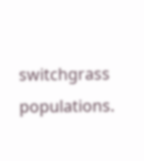switchgrass populations.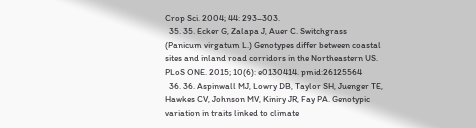Crop Sci. 2004; 44: 293–303.
  35. 35. Ecker G, Zalapa J, Auer C. Switchgrass (Panicum virgatum L.) Genotypes differ between coastal sites and inland road corridors in the Northeastern US. PLoS ONE. 2015; 10(6): e0130414. pmid:26125564
  36. 36. Aspinwall MJ, Lowry DB, Taylor SH, Juenger TE, Hawkes CV, Johnson MV, Kiniry JR, Fay PA. Genotypic variation in traits linked to climate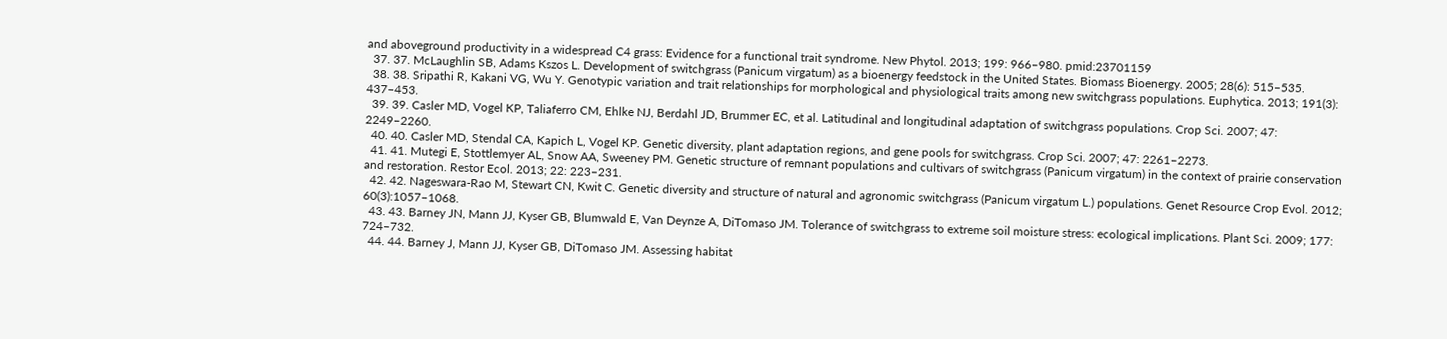and aboveground productivity in a widespread C4 grass: Evidence for a functional trait syndrome. New Phytol. 2013; 199: 966–980. pmid:23701159
  37. 37. McLaughlin SB, Adams Kszos L. Development of switchgrass (Panicum virgatum) as a bioenergy feedstock in the United States. Biomass Bioenergy. 2005; 28(6): 515–535.
  38. 38. Sripathi R, Kakani VG, Wu Y. Genotypic variation and trait relationships for morphological and physiological traits among new switchgrass populations. Euphytica. 2013; 191(3): 437–453.
  39. 39. Casler MD, Vogel KP, Taliaferro CM, Ehlke NJ, Berdahl JD, Brummer EC, et al. Latitudinal and longitudinal adaptation of switchgrass populations. Crop Sci. 2007; 47: 2249–2260.
  40. 40. Casler MD, Stendal CA, Kapich L, Vogel KP. Genetic diversity, plant adaptation regions, and gene pools for switchgrass. Crop Sci. 2007; 47: 2261–2273.
  41. 41. Mutegi E, Stottlemyer AL, Snow AA, Sweeney PM. Genetic structure of remnant populations and cultivars of switchgrass (Panicum virgatum) in the context of prairie conservation and restoration. Restor Ecol. 2013; 22: 223–231.
  42. 42. Nageswara-Rao M, Stewart CN, Kwit C. Genetic diversity and structure of natural and agronomic switchgrass (Panicum virgatum L.) populations. Genet Resource Crop Evol. 2012; 60(3):1057–1068.
  43. 43. Barney JN, Mann JJ, Kyser GB, Blumwald E, Van Deynze A, DiTomaso JM. Tolerance of switchgrass to extreme soil moisture stress: ecological implications. Plant Sci. 2009; 177: 724–732.
  44. 44. Barney J, Mann JJ, Kyser GB, DiTomaso JM. Assessing habitat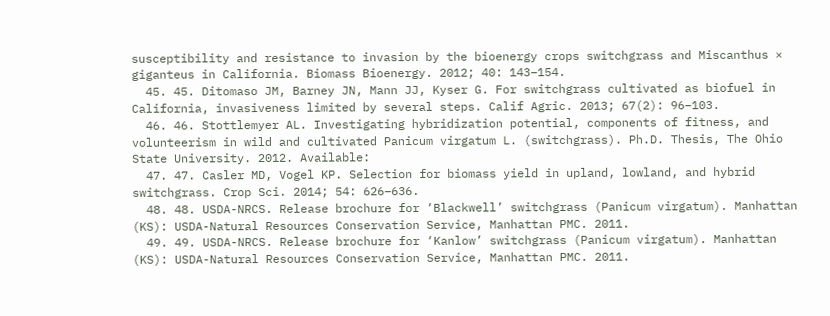susceptibility and resistance to invasion by the bioenergy crops switchgrass and Miscanthus × giganteus in California. Biomass Bioenergy. 2012; 40: 143–154.
  45. 45. Ditomaso JM, Barney JN, Mann JJ, Kyser G. For switchgrass cultivated as biofuel in California, invasiveness limited by several steps. Calif Agric. 2013; 67(2): 96–103.
  46. 46. Stottlemyer AL. Investigating hybridization potential, components of fitness, and volunteerism in wild and cultivated Panicum virgatum L. (switchgrass). Ph.D. Thesis, The Ohio State University. 2012. Available:
  47. 47. Casler MD, Vogel KP. Selection for biomass yield in upland, lowland, and hybrid switchgrass. Crop Sci. 2014; 54: 626–636.
  48. 48. USDA-NRCS. Release brochure for ‘Blackwell’ switchgrass (Panicum virgatum). Manhattan (KS): USDA-Natural Resources Conservation Service, Manhattan PMC. 2011.
  49. 49. USDA-NRCS. Release brochure for ‘Kanlow’ switchgrass (Panicum virgatum). Manhattan (KS): USDA-Natural Resources Conservation Service, Manhattan PMC. 2011.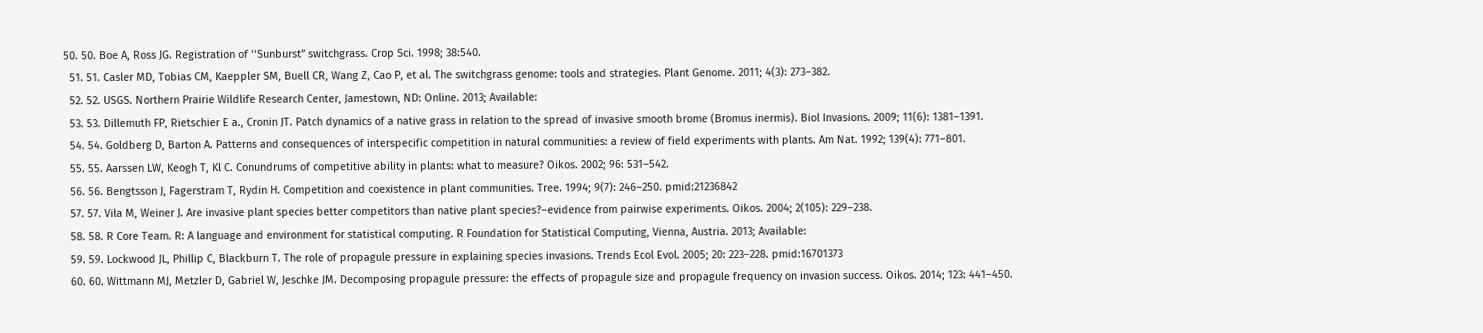50. 50. Boe A, Ross JG. Registration of ‘‘Sunburst” switchgrass. Crop Sci. 1998; 38:540.
  51. 51. Casler MD, Tobias CM, Kaeppler SM, Buell CR, Wang Z, Cao P, et al. The switchgrass genome: tools and strategies. Plant Genome. 2011; 4(3): 273–382.
  52. 52. USGS. Northern Prairie Wildlife Research Center, Jamestown, ND: Online. 2013; Available:
  53. 53. Dillemuth FP, Rietschier E a., Cronin JT. Patch dynamics of a native grass in relation to the spread of invasive smooth brome (Bromus inermis). Biol Invasions. 2009; 11(6): 1381–1391.
  54. 54. Goldberg D, Barton A. Patterns and consequences of interspecific competition in natural communities: a review of field experiments with plants. Am Nat. 1992; 139(4): 771–801.
  55. 55. Aarssen LW, Keogh T, Kl C. Conundrums of competitive ability in plants: what to measure? Oikos. 2002; 96: 531–542.
  56. 56. Bengtsson J, Fagerstram T, Rydin H. Competition and coexistence in plant communities. Tree. 1994; 9(7): 246–250. pmid:21236842
  57. 57. Vila M, Weiner J. Are invasive plant species better competitors than native plant species?–evidence from pairwise experiments. Oikos. 2004; 2(105): 229–238.
  58. 58. R Core Team. R: A language and environment for statistical computing. R Foundation for Statistical Computing, Vienna, Austria. 2013; Available:
  59. 59. Lockwood JL, Phillip C, Blackburn T. The role of propagule pressure in explaining species invasions. Trends Ecol Evol. 2005; 20: 223–228. pmid:16701373
  60. 60. Wittmann MJ, Metzler D, Gabriel W, Jeschke JM. Decomposing propagule pressure: the effects of propagule size and propagule frequency on invasion success. Oikos. 2014; 123: 441–450.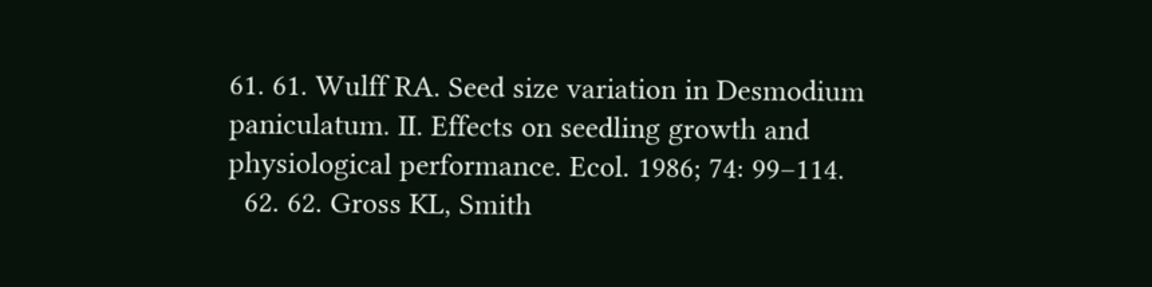61. 61. Wulff RA. Seed size variation in Desmodium paniculatum. II. Effects on seedling growth and physiological performance. Ecol. 1986; 74: 99–114.
  62. 62. Gross KL, Smith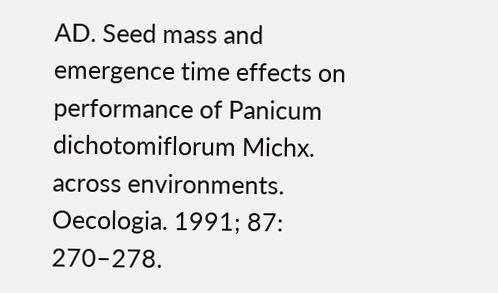AD. Seed mass and emergence time effects on performance of Panicum dichotomiflorum Michx. across environments. Oecologia. 1991; 87: 270–278.